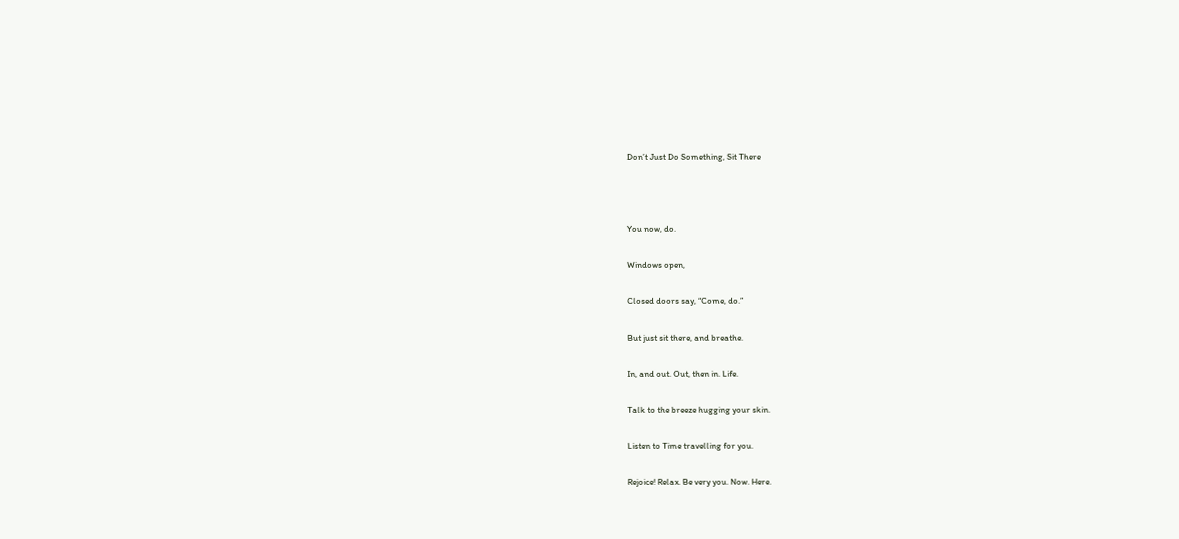Don’t Just Do Something, Sit There



You now, do.

Windows open,

Closed doors say, “Come, do.”

But just sit there, and breathe.

In, and out. Out, then in. Life.

Talk to the breeze hugging your skin.

Listen to Time travelling for you.

Rejoice! Relax. Be very you. Now. Here.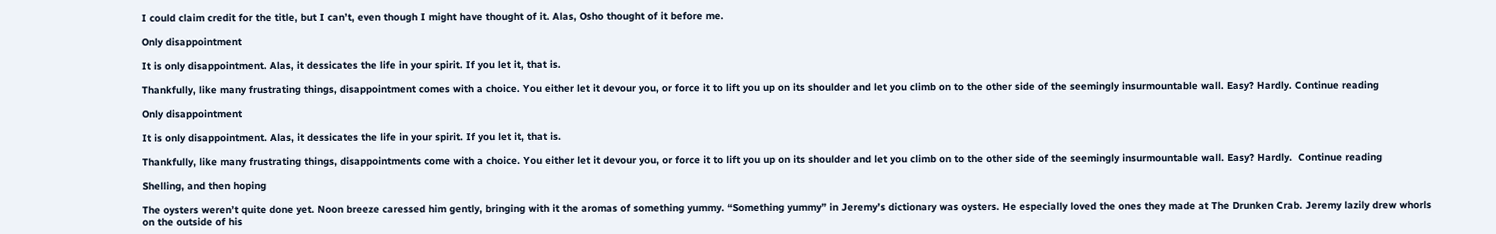I could claim credit for the title, but I can’t, even though I might have thought of it. Alas, Osho thought of it before me.

Only disappointment

It is only disappointment. Alas, it dessicates the life in your spirit. If you let it, that is.

Thankfully, like many frustrating things, disappointment comes with a choice. You either let it devour you, or force it to lift you up on its shoulder and let you climb on to the other side of the seemingly insurmountable wall. Easy? Hardly. Continue reading

Only disappointment

It is only disappointment. Alas, it dessicates the life in your spirit. If you let it, that is.

Thankfully, like many frustrating things, disappointments come with a choice. You either let it devour you, or force it to lift you up on its shoulder and let you climb on to the other side of the seemingly insurmountable wall. Easy? Hardly.  Continue reading

Shelling, and then hoping

The oysters weren’t quite done yet. Noon breeze caressed him gently, bringing with it the aromas of something yummy. “Something yummy” in Jeremy’s dictionary was oysters. He especially loved the ones they made at The Drunken Crab. Jeremy lazily drew whorls on the outside of his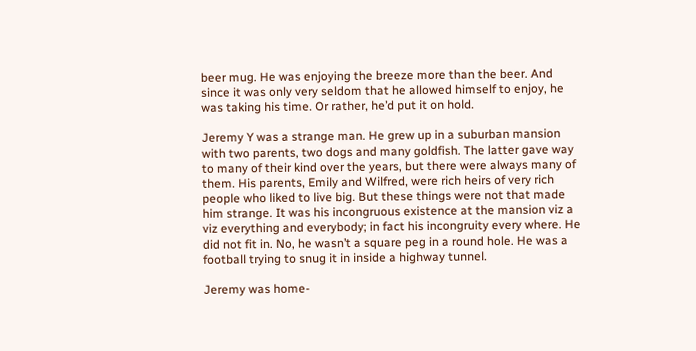beer mug. He was enjoying the breeze more than the beer. And since it was only very seldom that he allowed himself to enjoy, he was taking his time. Or rather, he’d put it on hold.

Jeremy Y was a strange man. He grew up in a suburban mansion with two parents, two dogs and many goldfish. The latter gave way to many of their kind over the years, but there were always many of them. His parents, Emily and Wilfred, were rich heirs of very rich people who liked to live big. But these things were not that made him strange. It was his incongruous existence at the mansion viz a viz everything and everybody; in fact his incongruity every where. He did not fit in. No, he wasn’t a square peg in a round hole. He was a football trying to snug it in inside a highway tunnel.

Jeremy was home-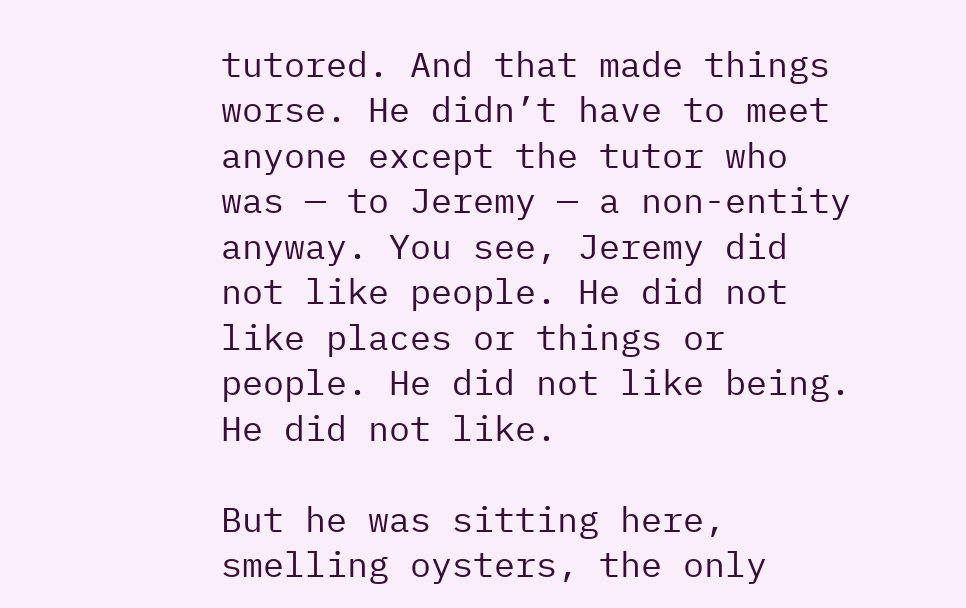tutored. And that made things worse. He didn’t have to meet anyone except the tutor who was — to Jeremy — a non-entity anyway. You see, Jeremy did not like people. He did not like places or things or people. He did not like being. He did not like.

But he was sitting here, smelling oysters, the only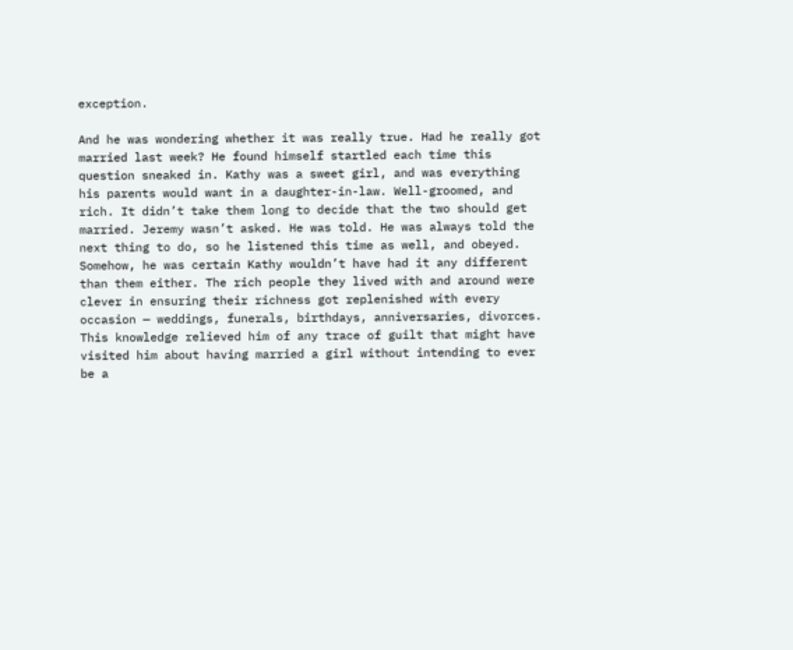exception.

And he was wondering whether it was really true. Had he really got married last week? He found himself startled each time this question sneaked in. Kathy was a sweet girl, and was everything his parents would want in a daughter-in-law. Well-groomed, and rich. It didn’t take them long to decide that the two should get married. Jeremy wasn’t asked. He was told. He was always told the next thing to do, so he listened this time as well, and obeyed. Somehow, he was certain Kathy wouldn’t have had it any different than them either. The rich people they lived with and around were clever in ensuring their richness got replenished with every occasion — weddings, funerals, birthdays, anniversaries, divorces. This knowledge relieved him of any trace of guilt that might have visited him about having married a girl without intending to ever be a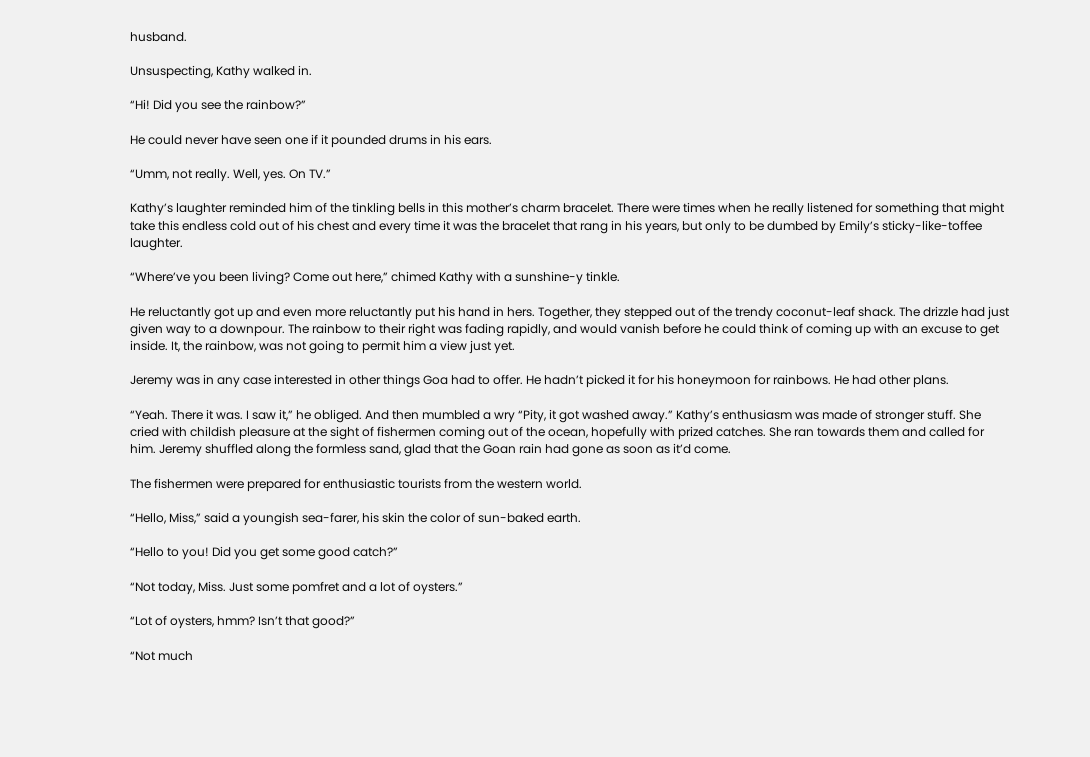husband.

Unsuspecting, Kathy walked in.

“Hi! Did you see the rainbow?”

He could never have seen one if it pounded drums in his ears.

“Umm, not really. Well, yes. On TV.”

Kathy’s laughter reminded him of the tinkling bells in this mother’s charm bracelet. There were times when he really listened for something that might take this endless cold out of his chest and every time it was the bracelet that rang in his years, but only to be dumbed by Emily’s sticky-like-toffee laughter.

“Where’ve you been living? Come out here,” chimed Kathy with a sunshine-y tinkle.

He reluctantly got up and even more reluctantly put his hand in hers. Together, they stepped out of the trendy coconut-leaf shack. The drizzle had just given way to a downpour. The rainbow to their right was fading rapidly, and would vanish before he could think of coming up with an excuse to get inside. It, the rainbow, was not going to permit him a view just yet.

Jeremy was in any case interested in other things Goa had to offer. He hadn’t picked it for his honeymoon for rainbows. He had other plans.

“Yeah. There it was. I saw it,” he obliged. And then mumbled a wry “Pity, it got washed away.” Kathy’s enthusiasm was made of stronger stuff. She cried with childish pleasure at the sight of fishermen coming out of the ocean, hopefully with prized catches. She ran towards them and called for him. Jeremy shuffled along the formless sand, glad that the Goan rain had gone as soon as it’d come.

The fishermen were prepared for enthusiastic tourists from the western world.

“Hello, Miss,” said a youngish sea-farer, his skin the color of sun-baked earth.

“Hello to you! Did you get some good catch?”

“Not today, Miss. Just some pomfret and a lot of oysters.”

“Lot of oysters, hmm? Isn’t that good?”

“Not much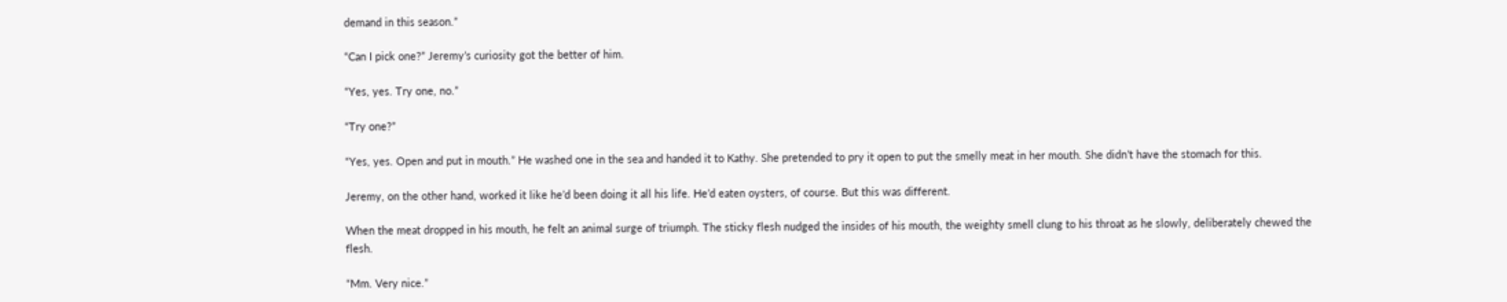demand in this season.”

“Can I pick one?” Jeremy’s curiosity got the better of him.

“Yes, yes. Try one, no.”

“Try one?”

“Yes, yes. Open and put in mouth.” He washed one in the sea and handed it to Kathy. She pretended to pry it open to put the smelly meat in her mouth. She didn’t have the stomach for this.

Jeremy, on the other hand, worked it like he’d been doing it all his life. He’d eaten oysters, of course. But this was different.

When the meat dropped in his mouth, he felt an animal surge of triumph. The sticky flesh nudged the insides of his mouth, the weighty smell clung to his throat as he slowly, deliberately chewed the flesh.

“Mm. Very nice.”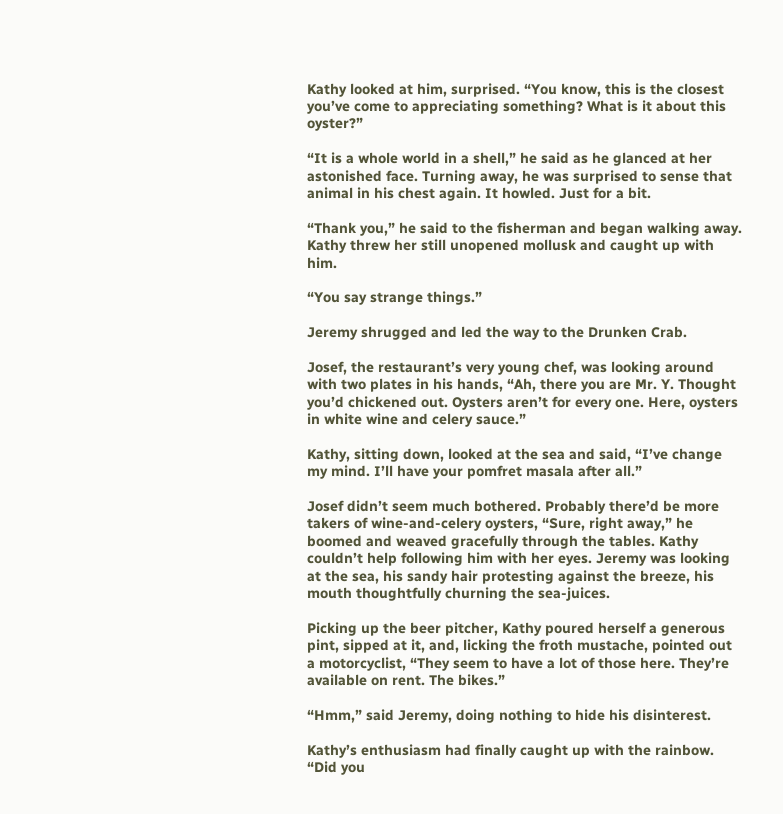Kathy looked at him, surprised. “You know, this is the closest you’ve come to appreciating something? What is it about this oyster?”

“It is a whole world in a shell,” he said as he glanced at her astonished face. Turning away, he was surprised to sense that animal in his chest again. It howled. Just for a bit.

“Thank you,” he said to the fisherman and began walking away. Kathy threw her still unopened mollusk and caught up with him.

“You say strange things.”

Jeremy shrugged and led the way to the Drunken Crab.

Josef, the restaurant’s very young chef, was looking around with two plates in his hands, “Ah, there you are Mr. Y. Thought you’d chickened out. Oysters aren’t for every one. Here, oysters in white wine and celery sauce.”

Kathy, sitting down, looked at the sea and said, “I’ve change my mind. I’ll have your pomfret masala after all.”

Josef didn’t seem much bothered. Probably there’d be more takers of wine-and-celery oysters, “Sure, right away,” he boomed and weaved gracefully through the tables. Kathy couldn’t help following him with her eyes. Jeremy was looking at the sea, his sandy hair protesting against the breeze, his mouth thoughtfully churning the sea-juices.

Picking up the beer pitcher, Kathy poured herself a generous pint, sipped at it, and, licking the froth mustache, pointed out a motorcyclist, “They seem to have a lot of those here. They’re available on rent. The bikes.”

“Hmm,” said Jeremy, doing nothing to hide his disinterest.

Kathy’s enthusiasm had finally caught up with the rainbow. “Did you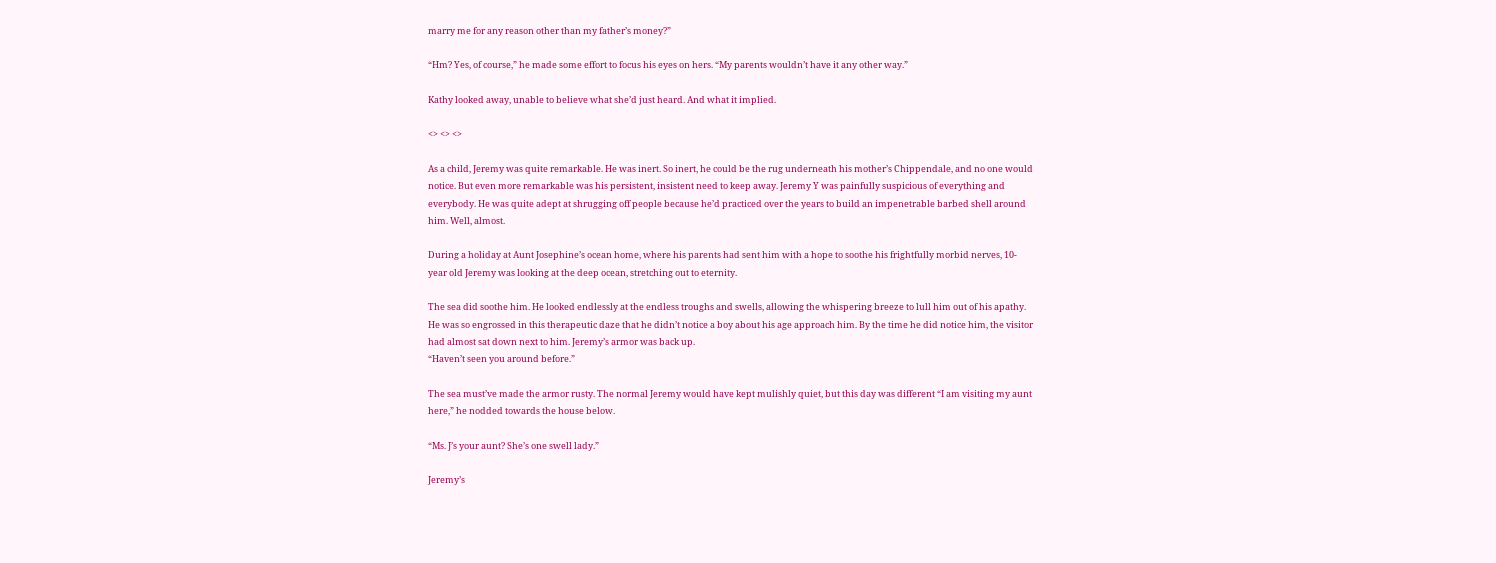marry me for any reason other than my father’s money?”

“Hm? Yes, of course,” he made some effort to focus his eyes on hers. “My parents wouldn’t have it any other way.”

Kathy looked away, unable to believe what she’d just heard. And what it implied.

<> <> <>

As a child, Jeremy was quite remarkable. He was inert. So inert, he could be the rug underneath his mother’s Chippendale, and no one would notice. But even more remarkable was his persistent, insistent need to keep away. Jeremy Y was painfully suspicious of everything and everybody. He was quite adept at shrugging off people because he’d practiced over the years to build an impenetrable barbed shell around him. Well, almost.

During a holiday at Aunt Josephine’s ocean home, where his parents had sent him with a hope to soothe his frightfully morbid nerves, 10-year old Jeremy was looking at the deep ocean, stretching out to eternity.

The sea did soothe him. He looked endlessly at the endless troughs and swells, allowing the whispering breeze to lull him out of his apathy. He was so engrossed in this therapeutic daze that he didn’t notice a boy about his age approach him. By the time he did notice him, the visitor had almost sat down next to him. Jeremy’s armor was back up.
“Haven’t seen you around before.”

The sea must’ve made the armor rusty. The normal Jeremy would have kept mulishly quiet, but this day was different “I am visiting my aunt here,” he nodded towards the house below.

“Ms. J’s your aunt? She’s one swell lady.”

Jeremy’s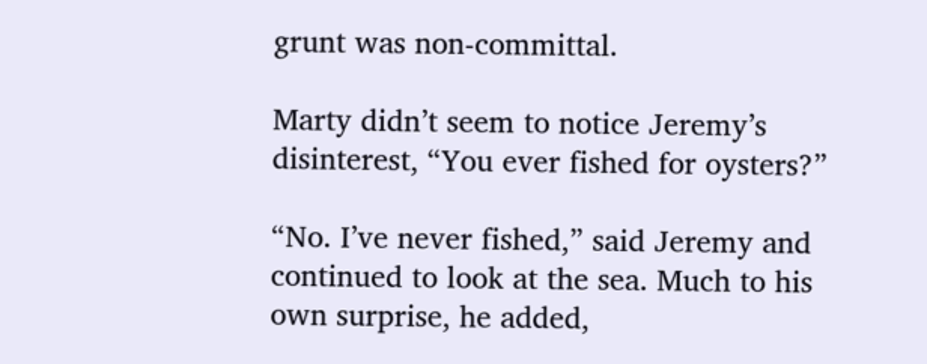grunt was non-committal.

Marty didn’t seem to notice Jeremy’s disinterest, “You ever fished for oysters?”

“No. I’ve never fished,” said Jeremy and continued to look at the sea. Much to his own surprise, he added,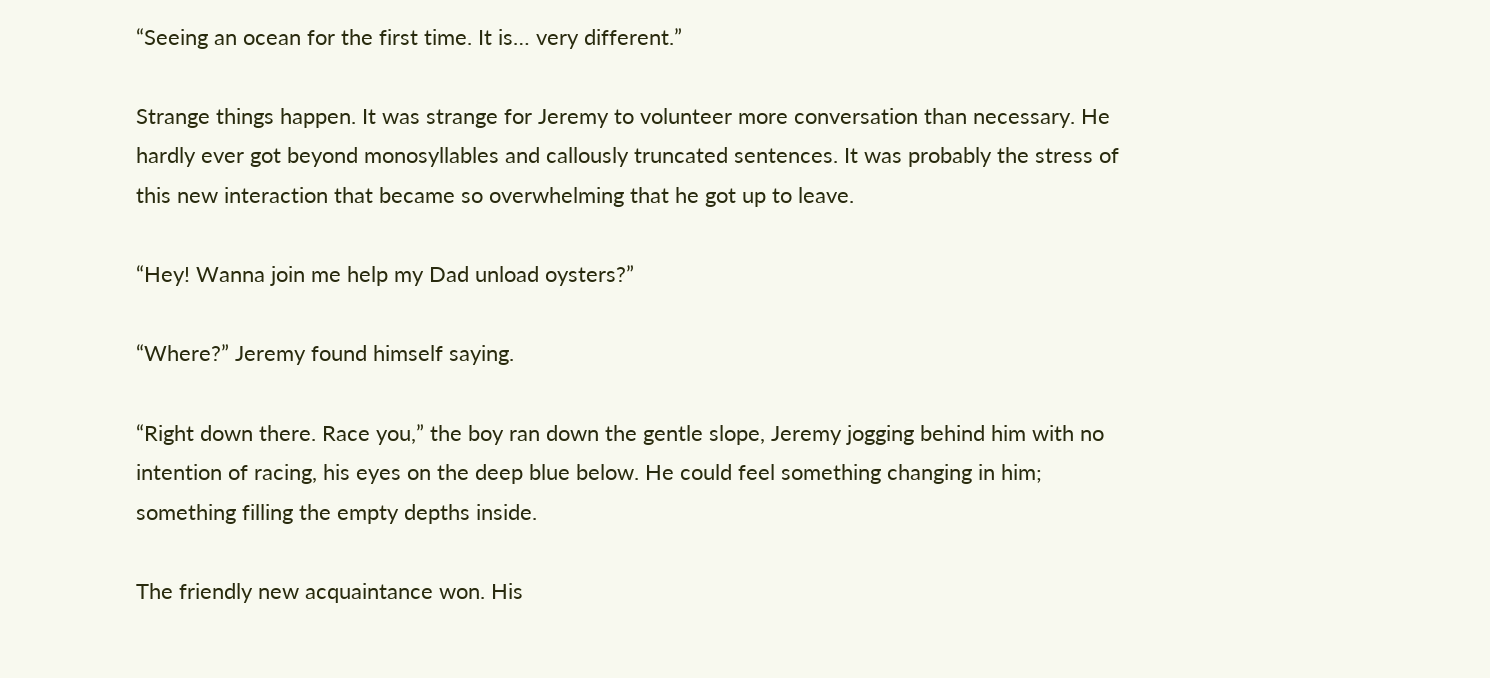“Seeing an ocean for the first time. It is… very different.”

Strange things happen. It was strange for Jeremy to volunteer more conversation than necessary. He hardly ever got beyond monosyllables and callously truncated sentences. It was probably the stress of this new interaction that became so overwhelming that he got up to leave.

“Hey! Wanna join me help my Dad unload oysters?”

“Where?” Jeremy found himself saying.

“Right down there. Race you,” the boy ran down the gentle slope, Jeremy jogging behind him with no intention of racing, his eyes on the deep blue below. He could feel something changing in him; something filling the empty depths inside.

The friendly new acquaintance won. His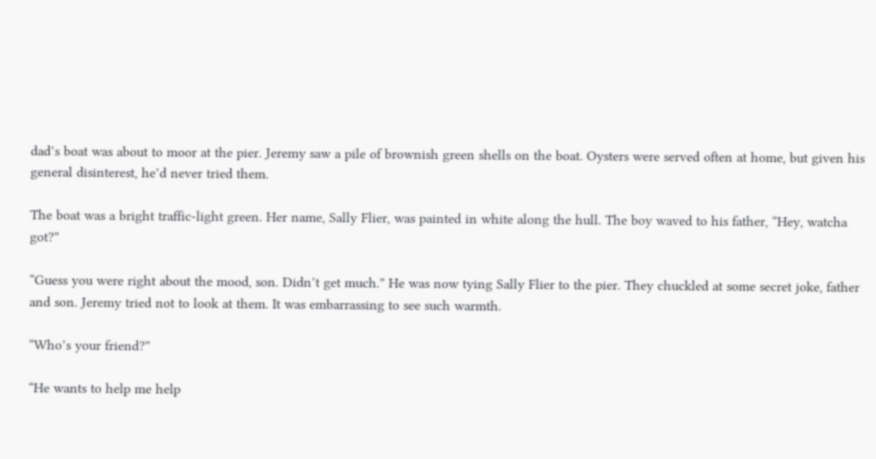dad’s boat was about to moor at the pier. Jeremy saw a pile of brownish green shells on the boat. Oysters were served often at home, but given his general disinterest, he’d never tried them.

The boat was a bright traffic-light green. Her name, Sally Flier, was painted in white along the hull. The boy waved to his father, “Hey, watcha got?”

“Guess you were right about the mood, son. Didn’t get much.” He was now tying Sally Flier to the pier. They chuckled at some secret joke, father and son. Jeremy tried not to look at them. It was embarrassing to see such warmth.

“Who’s your friend?”

“He wants to help me help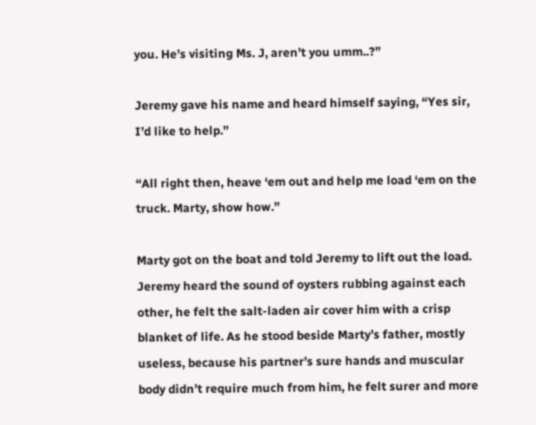you. He’s visiting Ms. J, aren’t you umm..?”

Jeremy gave his name and heard himself saying, “Yes sir, I’d like to help.”

“All right then, heave ‘em out and help me load ‘em on the truck. Marty, show how.”

Marty got on the boat and told Jeremy to lift out the load. Jeremy heard the sound of oysters rubbing against each other, he felt the salt-laden air cover him with a crisp blanket of life. As he stood beside Marty’s father, mostly useless, because his partner’s sure hands and muscular body didn’t require much from him, he felt surer and more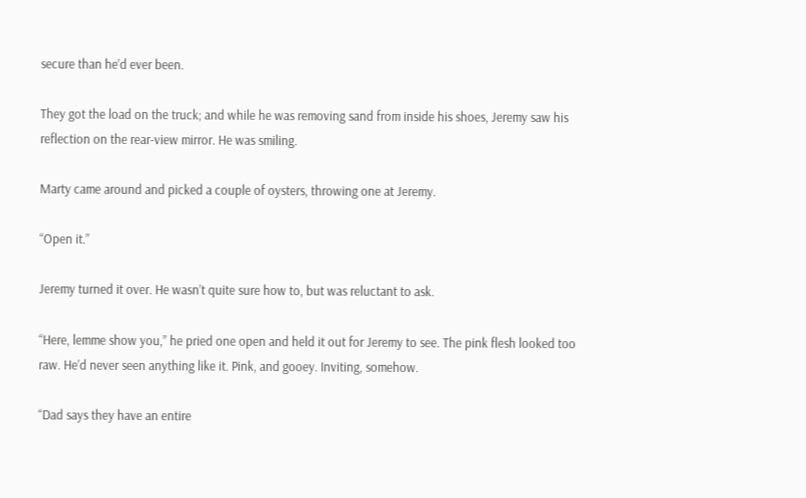secure than he’d ever been.

They got the load on the truck; and while he was removing sand from inside his shoes, Jeremy saw his reflection on the rear-view mirror. He was smiling.

Marty came around and picked a couple of oysters, throwing one at Jeremy.

“Open it.”

Jeremy turned it over. He wasn’t quite sure how to, but was reluctant to ask.

“Here, lemme show you,” he pried one open and held it out for Jeremy to see. The pink flesh looked too raw. He’d never seen anything like it. Pink, and gooey. Inviting, somehow.

“Dad says they have an entire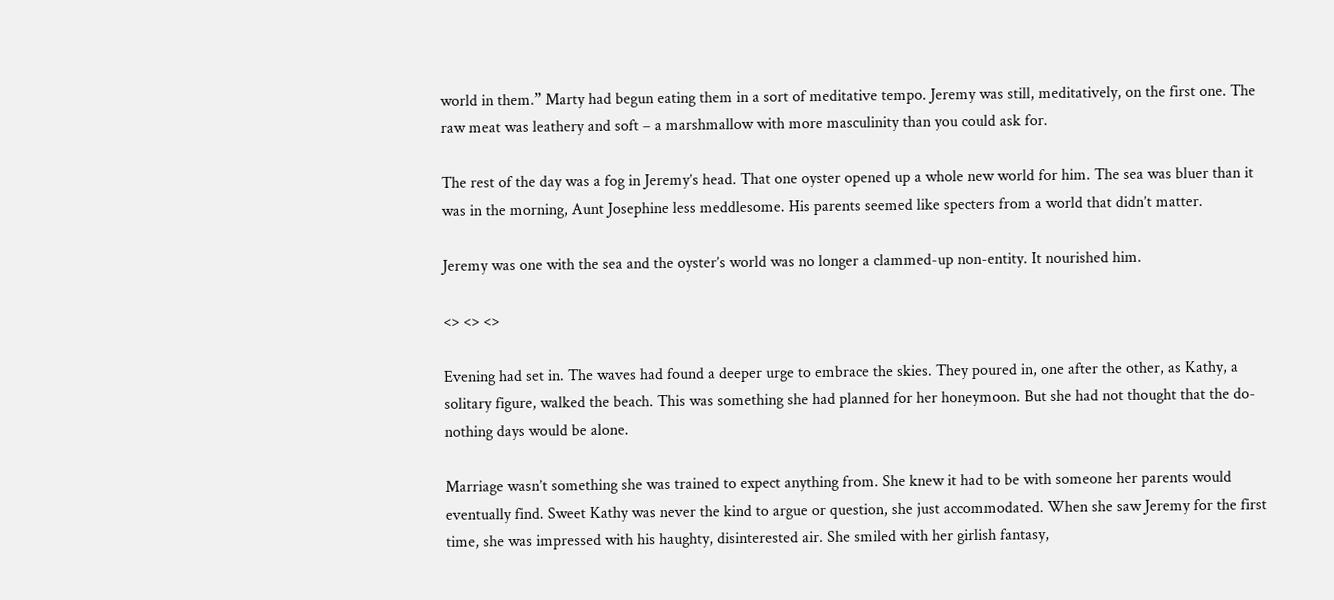world in them.” Marty had begun eating them in a sort of meditative tempo. Jeremy was still, meditatively, on the first one. The raw meat was leathery and soft – a marshmallow with more masculinity than you could ask for.

The rest of the day was a fog in Jeremy’s head. That one oyster opened up a whole new world for him. The sea was bluer than it was in the morning, Aunt Josephine less meddlesome. His parents seemed like specters from a world that didn’t matter.

Jeremy was one with the sea and the oyster’s world was no longer a clammed-up non-entity. It nourished him.

<> <> <>

Evening had set in. The waves had found a deeper urge to embrace the skies. They poured in, one after the other, as Kathy, a solitary figure, walked the beach. This was something she had planned for her honeymoon. But she had not thought that the do-nothing days would be alone.

Marriage wasn’t something she was trained to expect anything from. She knew it had to be with someone her parents would eventually find. Sweet Kathy was never the kind to argue or question, she just accommodated. When she saw Jeremy for the first time, she was impressed with his haughty, disinterested air. She smiled with her girlish fantasy,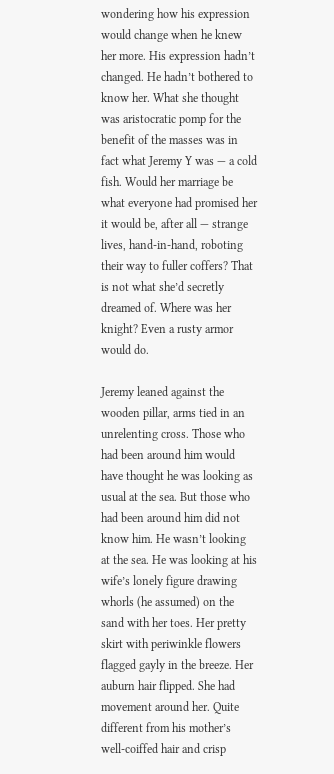wondering how his expression would change when he knew her more. His expression hadn’t changed. He hadn’t bothered to know her. What she thought was aristocratic pomp for the benefit of the masses was in fact what Jeremy Y was — a cold fish. Would her marriage be what everyone had promised her it would be, after all — strange lives, hand-in-hand, roboting their way to fuller coffers? That is not what she’d secretly dreamed of. Where was her knight? Even a rusty armor would do.

Jeremy leaned against the wooden pillar, arms tied in an unrelenting cross. Those who had been around him would have thought he was looking as usual at the sea. But those who had been around him did not know him. He wasn’t looking at the sea. He was looking at his wife’s lonely figure drawing whorls (he assumed) on the sand with her toes. Her pretty skirt with periwinkle flowers flagged gayly in the breeze. Her auburn hair flipped. She had movement around her. Quite different from his mother’s well-coiffed hair and crisp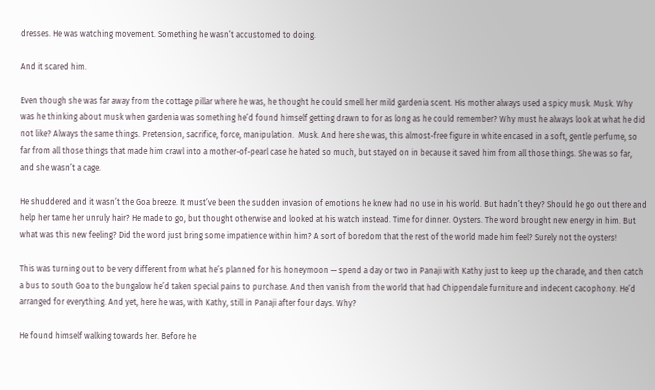dresses. He was watching movement. Something he wasn’t accustomed to doing.

And it scared him.

Even though she was far away from the cottage pillar where he was, he thought he could smell her mild gardenia scent. His mother always used a spicy musk. Musk. Why was he thinking about musk when gardenia was something he’d found himself getting drawn to for as long as he could remember? Why must he always look at what he did not like? Always the same things. Pretension, sacrifice, force, manipulation.  Musk. And here she was, this almost-free figure in white encased in a soft, gentle perfume, so far from all those things that made him crawl into a mother-of-pearl case he hated so much, but stayed on in because it saved him from all those things. She was so far, and she wasn’t a cage.

He shuddered and it wasn’t the Goa breeze. It must’ve been the sudden invasion of emotions he knew had no use in his world. But hadn’t they? Should he go out there and help her tame her unruly hair? He made to go, but thought otherwise and looked at his watch instead. Time for dinner. Oysters. The word brought new energy in him. But what was this new feeling? Did the word just bring some impatience within him? A sort of boredom that the rest of the world made him feel? Surely not the oysters!

This was turning out to be very different from what he’s planned for his honeymoon — spend a day or two in Panaji with Kathy just to keep up the charade, and then catch a bus to south Goa to the bungalow he’d taken special pains to purchase. And then vanish from the world that had Chippendale furniture and indecent cacophony. He’d arranged for everything. And yet, here he was, with Kathy, still in Panaji after four days. Why?

He found himself walking towards her. Before he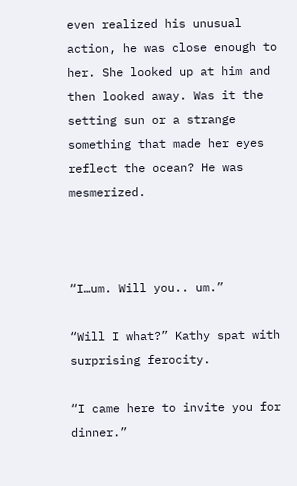even realized his unusual action, he was close enough to her. She looked up at him and then looked away. Was it the setting sun or a strange something that made her eyes reflect the ocean? He was mesmerized.



“I…um. Will you.. um.”

“Will I what?” Kathy spat with surprising ferocity.

“I came here to invite you for dinner.”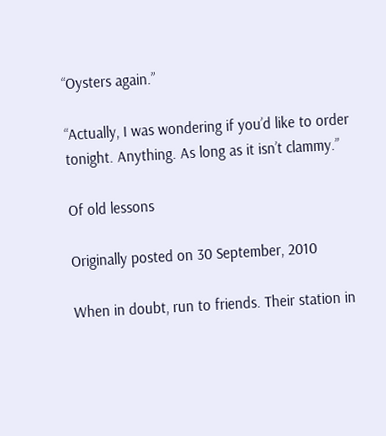“Oysters again.”

“Actually, I was wondering if you’d like to order tonight. Anything. As long as it isn’t clammy.”

Of old lessons

Originally posted on 30 September, 2010

When in doubt, run to friends. Their station in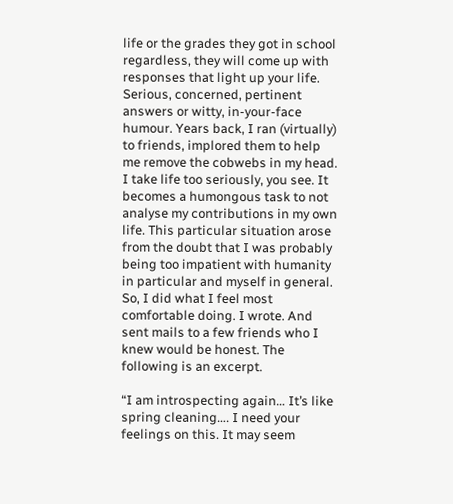life or the grades they got in school regardless, they will come up with responses that light up your life. Serious, concerned, pertinent answers or witty, in-your-face humour. Years back, I ran (virtually) to friends, implored them to help me remove the cobwebs in my head. I take life too seriously, you see. It becomes a humongous task to not analyse my contributions in my own life. This particular situation arose from the doubt that I was probably being too impatient with humanity in particular and myself in general. So, I did what I feel most comfortable doing. I wrote. And sent mails to a few friends who I knew would be honest. The following is an excerpt.

“I am introspecting again… It’s like spring cleaning…. I need your feelings on this. It may seem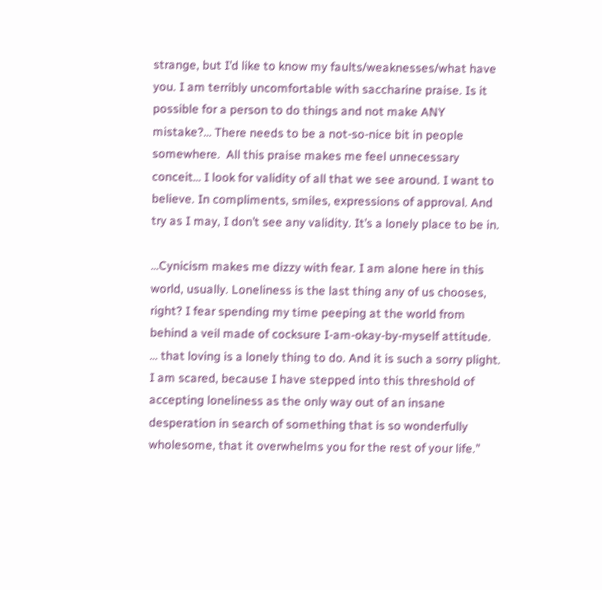strange, but I’d like to know my faults/weaknesses/what have you. I am terribly uncomfortable with saccharine praise. Is it possible for a person to do things and not make ANY mistake?… There needs to be a not-so-nice bit in people somewhere.  All this praise makes me feel unnecessary conceit… I look for validity of all that we see around. I want to believe. In compliments, smiles, expressions of approval. And try as I may, I don’t see any validity. It’s a lonely place to be in.

…Cynicism makes me dizzy with fear. I am alone here in this world, usually. Loneliness is the last thing any of us chooses, right? I fear spending my time peeping at the world from behind a veil made of cocksure I-am-okay-by-myself attitude. … that loving is a lonely thing to do. And it is such a sorry plight. I am scared, because I have stepped into this threshold of accepting loneliness as the only way out of an insane desperation in search of something that is so wonderfully wholesome, that it overwhelms you for the rest of your life.”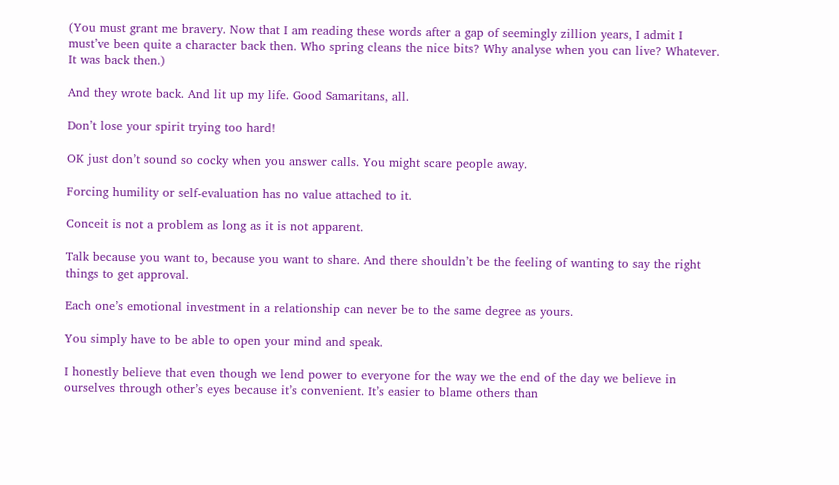(You must grant me bravery. Now that I am reading these words after a gap of seemingly zillion years, I admit I must’ve been quite a character back then. Who spring cleans the nice bits? Why analyse when you can live? Whatever. It was back then.)

And they wrote back. And lit up my life. Good Samaritans, all.

Don’t lose your spirit trying too hard!

OK just don’t sound so cocky when you answer calls. You might scare people away.

Forcing humility or self-evaluation has no value attached to it.

Conceit is not a problem as long as it is not apparent.

Talk because you want to, because you want to share. And there shouldn’t be the feeling of wanting to say the right things to get approval.

Each one’s emotional investment in a relationship can never be to the same degree as yours.

You simply have to be able to open your mind and speak.

I honestly believe that even though we lend power to everyone for the way we the end of the day we believe in ourselves through other’s eyes because it’s convenient. It’s easier to blame others than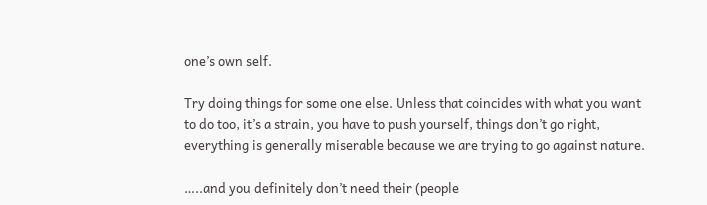one’s own self.

Try doing things for some one else. Unless that coincides with what you want  to do too, it’s a strain, you have to push yourself, things don’t go right, everything is generally miserable because we are trying to go against nature.

…..and you definitely don’t need their (people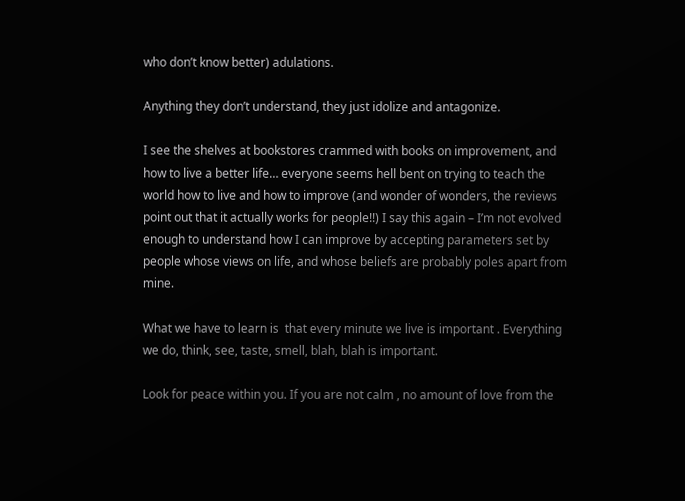who don’t know better) adulations.

Anything they don’t understand, they just idolize and antagonize.

I see the shelves at bookstores crammed with books on improvement, and how to live a better life… everyone seems hell bent on trying to teach the world how to live and how to improve (and wonder of wonders, the reviews point out that it actually works for people!!) I say this again – I’m not evolved enough to understand how I can improve by accepting parameters set by people whose views on life, and whose beliefs are probably poles apart from mine.

What we have to learn is  that every minute we live is important . Everything we do, think, see, taste, smell, blah, blah is important.

Look for peace within you. If you are not calm , no amount of love from the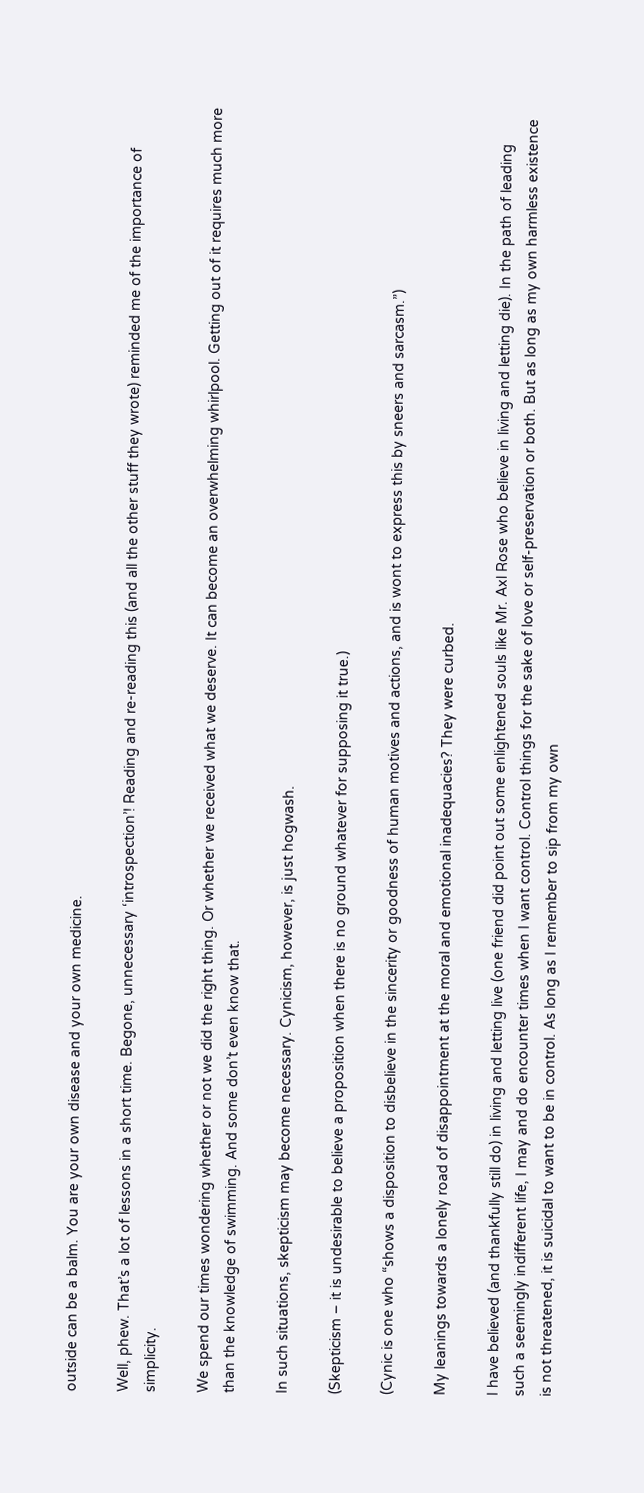outside can be a balm. You are your own disease and your own medicine.

Well, phew. That’s a lot of lessons in a short time. Begone, unnecessary ‘introspection’! Reading and re-reading this (and all the other stuff they wrote) reminded me of the importance of simplicity.

We spend our times wondering whether or not we did the right thing. Or whether we received what we deserve. It can become an overwhelming whirlpool. Getting out of it requires much more than the knowledge of swimming. And some don’t even know that.

In such situations, skepticism may become necessary. Cynicism, however, is just hogwash.

(Skepticism – it is undesirable to believe a proposition when there is no ground whatever for supposing it true.)

(Cynic is one who “shows a disposition to disbelieve in the sincerity or goodness of human motives and actions, and is wont to express this by sneers and sarcasm.”)

My leanings towards a lonely road of disappointment at the moral and emotional inadequacies? They were curbed.

I have believed (and thankfully still do) in living and letting live (one friend did point out some enlightened souls like Mr. Axl Rose who believe in living and letting die). In the path of leading such a seemingly indifferent life, I may and do encounter times when I want control. Control things for the sake of love or self-preservation or both. But as long as my own harmless existence is not threatened, it is suicidal to want to be in control. As long as I remember to sip from my own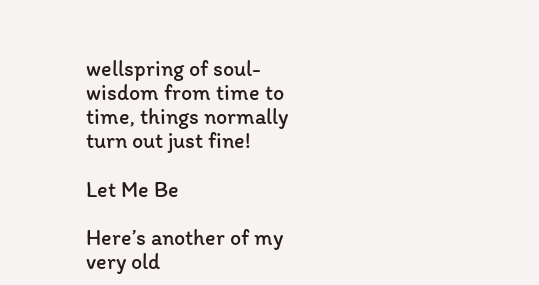wellspring of soul-wisdom from time to time, things normally turn out just fine!

Let Me Be

Here’s another of my very old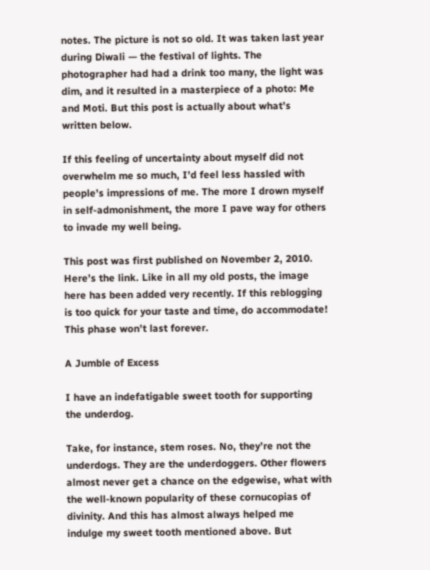notes. The picture is not so old. It was taken last year during Diwali — the festival of lights. The photographer had had a drink too many, the light was dim, and it resulted in a masterpiece of a photo: Me and Moti. But this post is actually about what’s written below.

If this feeling of uncertainty about myself did not overwhelm me so much, I’d feel less hassled with people’s impressions of me. The more I drown myself in self-admonishment, the more I pave way for others to invade my well being.

This post was first published on November 2, 2010. Here’s the link. Like in all my old posts, the image here has been added very recently. If this reblogging is too quick for your taste and time, do accommodate! This phase won’t last forever.

A Jumble of Excess

I have an indefatigable sweet tooth for supporting the underdog.

Take, for instance, stem roses. No, they’re not the underdogs. They are the underdoggers. Other flowers almost never get a chance on the edgewise, what with the well-known popularity of these cornucopias of divinity. And this has almost always helped me indulge my sweet tooth mentioned above. But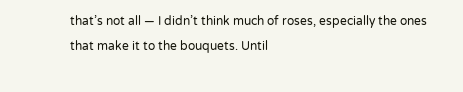that’s not all — I didn’t think much of roses, especially the ones that make it to the bouquets. Until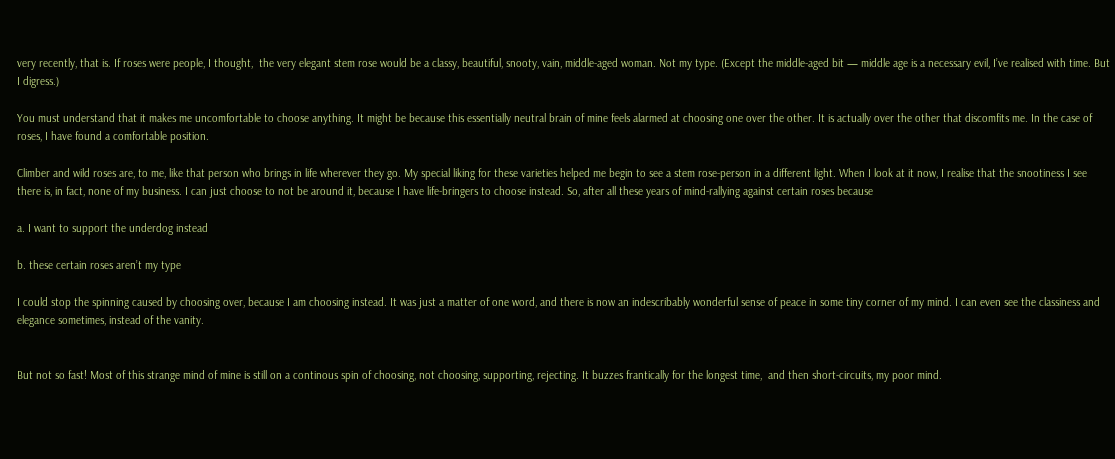very recently, that is. If roses were people, I thought,  the very elegant stem rose would be a classy, beautiful, snooty, vain, middle-aged woman. Not my type. (Except the middle-aged bit — middle age is a necessary evil, I’ve realised with time. But I digress.)

You must understand that it makes me uncomfortable to choose anything. It might be because this essentially neutral brain of mine feels alarmed at choosing one over the other. It is actually over the other that discomfits me. In the case of roses, I have found a comfortable position.

Climber and wild roses are, to me, like that person who brings in life wherever they go. My special liking for these varieties helped me begin to see a stem rose-person in a different light. When I look at it now, I realise that the snootiness I see there is, in fact, none of my business. I can just choose to not be around it, because I have life-bringers to choose instead. So, after all these years of mind-rallying against certain roses because

a. I want to support the underdog instead

b. these certain roses aren’t my type

I could stop the spinning caused by choosing over, because I am choosing instead. It was just a matter of one word, and there is now an indescribably wonderful sense of peace in some tiny corner of my mind. I can even see the classiness and elegance sometimes, instead of the vanity.


But not so fast! Most of this strange mind of mine is still on a continous spin of choosing, not choosing, supporting, rejecting. It buzzes frantically for the longest time,  and then short-circuits, my poor mind.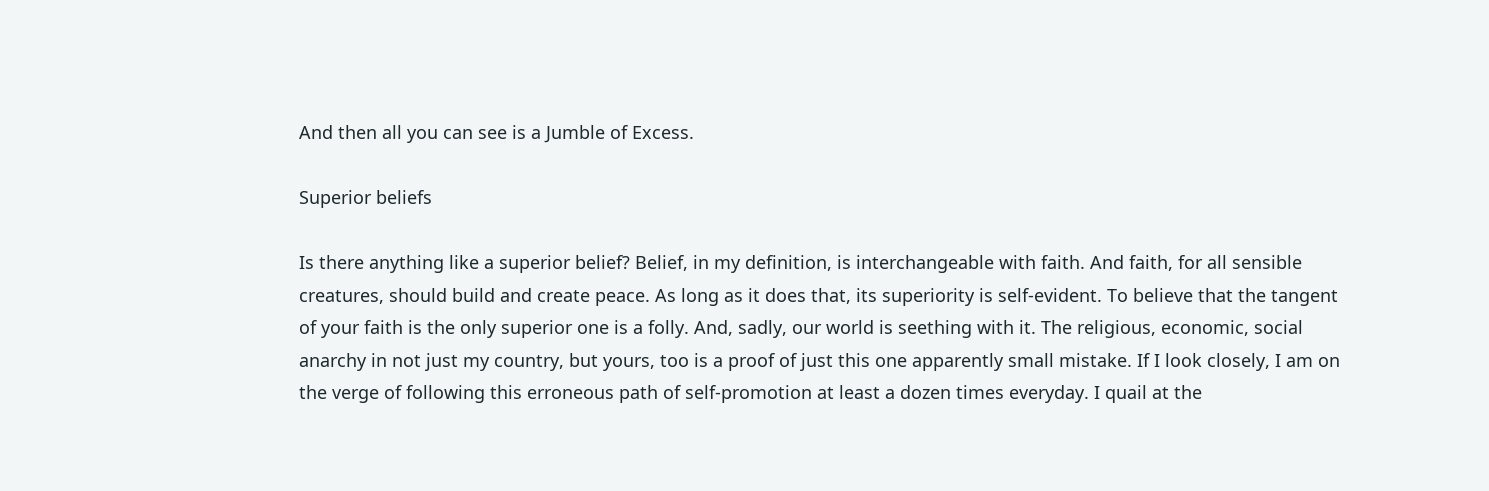And then all you can see is a Jumble of Excess.

Superior beliefs

Is there anything like a superior belief? Belief, in my definition, is interchangeable with faith. And faith, for all sensible creatures, should build and create peace. As long as it does that, its superiority is self-evident. To believe that the tangent of your faith is the only superior one is a folly. And, sadly, our world is seething with it. The religious, economic, social anarchy in not just my country, but yours, too is a proof of just this one apparently small mistake. If I look closely, I am on the verge of following this erroneous path of self-promotion at least a dozen times everyday. I quail at the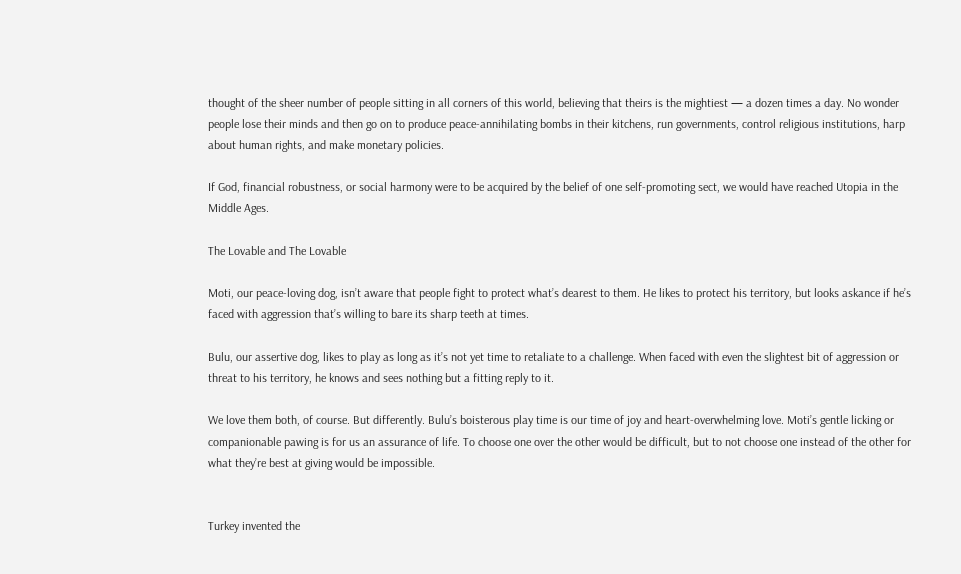thought of the sheer number of people sitting in all corners of this world, believing that theirs is the mightiest — a dozen times a day. No wonder people lose their minds and then go on to produce peace-annihilating bombs in their kitchens, run governments, control religious institutions, harp about human rights, and make monetary policies.

If God, financial robustness, or social harmony were to be acquired by the belief of one self-promoting sect, we would have reached Utopia in the Middle Ages.

The Lovable and The Lovable

Moti, our peace-loving dog, isn’t aware that people fight to protect what’s dearest to them. He likes to protect his territory, but looks askance if he’s faced with aggression that’s willing to bare its sharp teeth at times.

Bulu, our assertive dog, likes to play as long as it’s not yet time to retaliate to a challenge. When faced with even the slightest bit of aggression or threat to his territory, he knows and sees nothing but a fitting reply to it.

We love them both, of course. But differently. Bulu’s boisterous play time is our time of joy and heart-overwhelming love. Moti’s gentle licking or companionable pawing is for us an assurance of life. To choose one over the other would be difficult, but to not choose one instead of the other for what they’re best at giving would be impossible.


Turkey invented the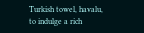Turkish towel, havalu, to indulge a rich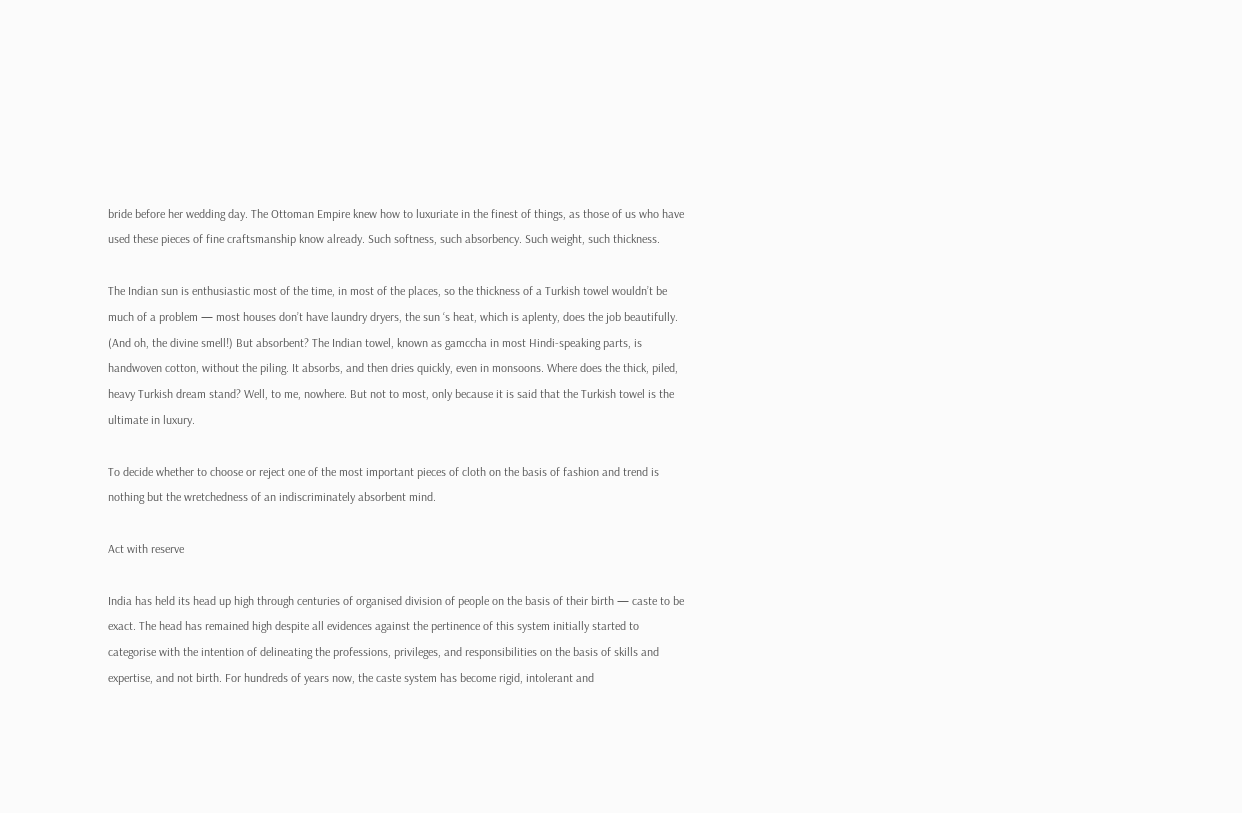bride before her wedding day. The Ottoman Empire knew how to luxuriate in the finest of things, as those of us who have used these pieces of fine craftsmanship know already. Such softness, such absorbency. Such weight, such thickness.

The Indian sun is enthusiastic most of the time, in most of the places, so the thickness of a Turkish towel wouldn’t be much of a problem — most houses don’t have laundry dryers, the sun ‘s heat, which is aplenty, does the job beautifully. (And oh, the divine smell!) But absorbent? The Indian towel, known as gamccha in most Hindi-speaking parts, is handwoven cotton, without the piling. It absorbs, and then dries quickly, even in monsoons. Where does the thick, piled, heavy Turkish dream stand? Well, to me, nowhere. But not to most, only because it is said that the Turkish towel is the ultimate in luxury.

To decide whether to choose or reject one of the most important pieces of cloth on the basis of fashion and trend is nothing but the wretchedness of an indiscriminately absorbent mind.

Act with reserve

India has held its head up high through centuries of organised division of people on the basis of their birth — caste to be exact. The head has remained high despite all evidences against the pertinence of this system initially started to categorise with the intention of delineating the professions, privileges, and responsibilities on the basis of skills and expertise, and not birth. For hundreds of years now, the caste system has become rigid, intolerant and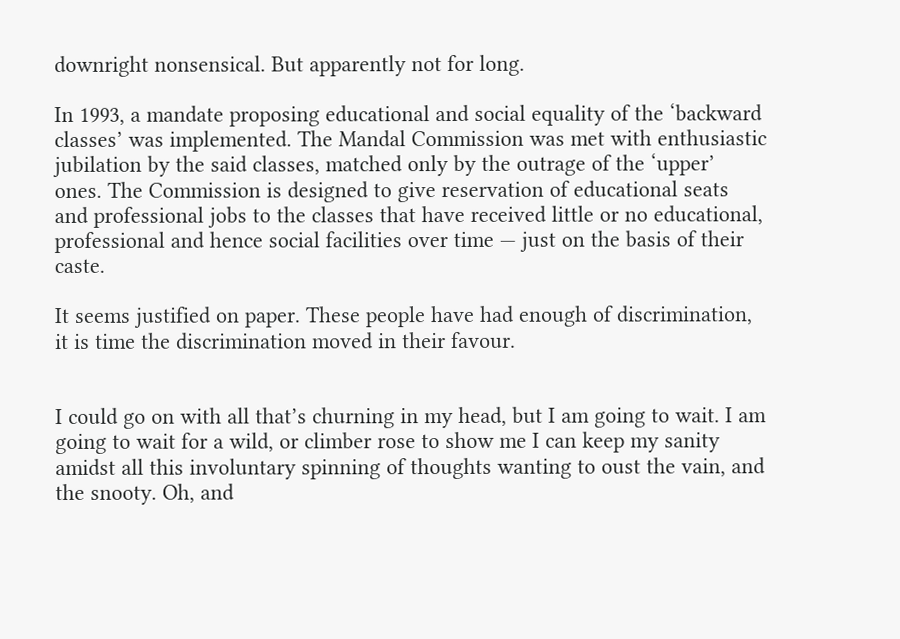downright nonsensical. But apparently not for long.

In 1993, a mandate proposing educational and social equality of the ‘backward classes’ was implemented. The Mandal Commission was met with enthusiastic jubilation by the said classes, matched only by the outrage of the ‘upper’ ones. The Commission is designed to give reservation of educational seats and professional jobs to the classes that have received little or no educational, professional and hence social facilities over time — just on the basis of their caste.

It seems justified on paper. These people have had enough of discrimination, it is time the discrimination moved in their favour.


I could go on with all that’s churning in my head, but I am going to wait. I am going to wait for a wild, or climber rose to show me I can keep my sanity amidst all this involuntary spinning of thoughts wanting to oust the vain, and the snooty. Oh, and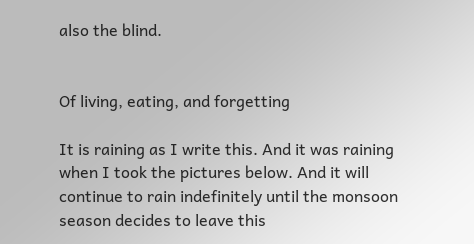also the blind.


Of living, eating, and forgetting

It is raining as I write this. And it was raining when I took the pictures below. And it will continue to rain indefinitely until the monsoon season decides to leave this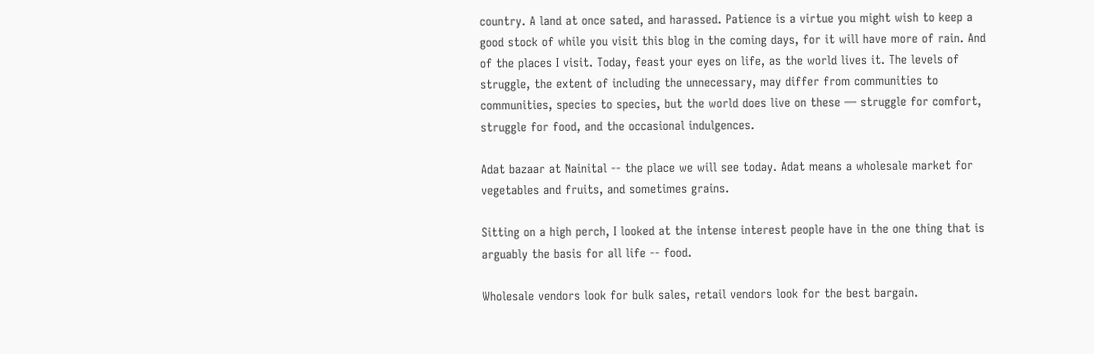country. A land at once sated, and harassed. Patience is a virtue you might wish to keep a good stock of while you visit this blog in the coming days, for it will have more of rain. And of the places I visit. Today, feast your eyes on life, as the world lives it. The levels of struggle, the extent of including the unnecessary, may differ from communities to communities, species to species, but the world does live on these — struggle for comfort, struggle for food, and the occasional indulgences.

Adat bazaar at Nainital -- the place we will see today. Adat means a wholesale market for vegetables and fruits, and sometimes grains.

Sitting on a high perch, I looked at the intense interest people have in the one thing that is arguably the basis for all life -- food.

Wholesale vendors look for bulk sales, retail vendors look for the best bargain.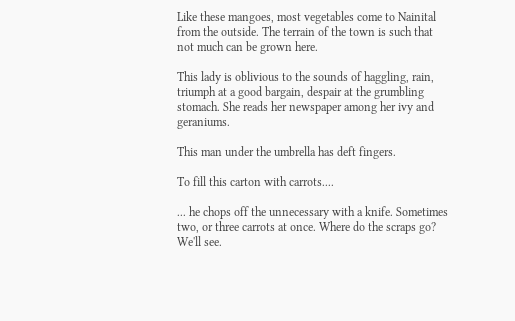Like these mangoes, most vegetables come to Nainital from the outside. The terrain of the town is such that not much can be grown here.

This lady is oblivious to the sounds of haggling, rain, triumph at a good bargain, despair at the grumbling stomach. She reads her newspaper among her ivy and geraniums.

This man under the umbrella has deft fingers.

To fill this carton with carrots....

... he chops off the unnecessary with a knife. Sometimes two, or three carrots at once. Where do the scraps go? We'll see.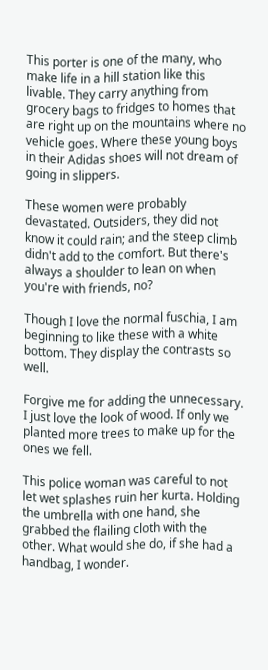This porter is one of the many, who make life in a hill station like this livable. They carry anything from grocery bags to fridges to homes that are right up on the mountains where no vehicle goes. Where these young boys in their Adidas shoes will not dream of going in slippers.

These women were probably devastated. Outsiders, they did not know it could rain; and the steep climb didn't add to the comfort. But there's always a shoulder to lean on when you're with friends, no?

Though I love the normal fuschia, I am beginning to like these with a white bottom. They display the contrasts so well.

Forgive me for adding the unnecessary. I just love the look of wood. If only we planted more trees to make up for the ones we fell.

This police woman was careful to not let wet splashes ruin her kurta. Holding the umbrella with one hand, she grabbed the flailing cloth with the other. What would she do, if she had a handbag, I wonder.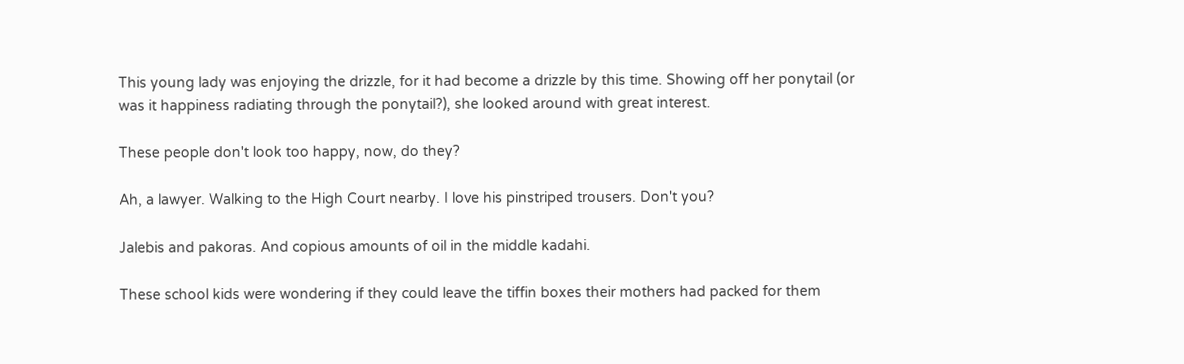This young lady was enjoying the drizzle, for it had become a drizzle by this time. Showing off her ponytail (or was it happiness radiating through the ponytail?), she looked around with great interest.

These people don't look too happy, now, do they?

Ah, a lawyer. Walking to the High Court nearby. I love his pinstriped trousers. Don't you?

Jalebis and pakoras. And copious amounts of oil in the middle kadahi.

These school kids were wondering if they could leave the tiffin boxes their mothers had packed for them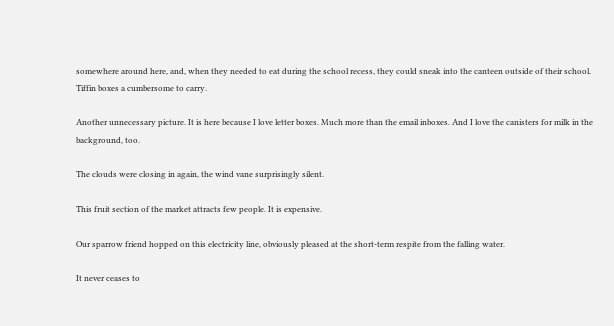somewhere around here, and, when they needed to eat during the school recess, they could sneak into the canteen outside of their school. Tiffin boxes a cumbersome to carry.

Another unnecessary picture. It is here because I love letter boxes. Much more than the email inboxes. And I love the canisters for milk in the background, too.

The clouds were closing in again, the wind vane surprisingly silent.

This fruit section of the market attracts few people. It is expensive.

Our sparrow friend hopped on this electricity line, obviously pleased at the short-term respite from the falling water.

It never ceases to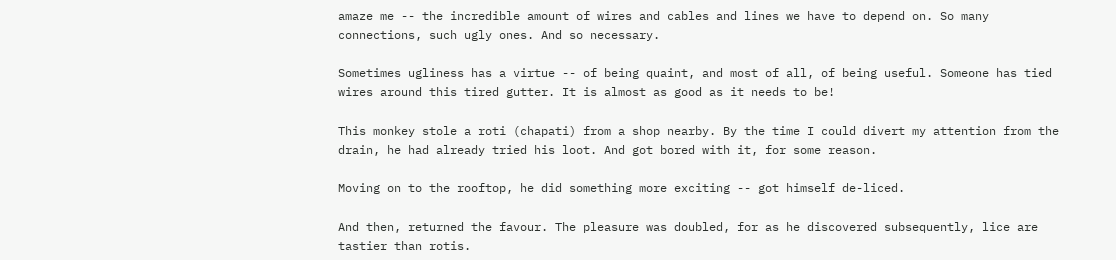amaze me -- the incredible amount of wires and cables and lines we have to depend on. So many connections, such ugly ones. And so necessary.

Sometimes ugliness has a virtue -- of being quaint, and most of all, of being useful. Someone has tied wires around this tired gutter. It is almost as good as it needs to be!

This monkey stole a roti (chapati) from a shop nearby. By the time I could divert my attention from the drain, he had already tried his loot. And got bored with it, for some reason.

Moving on to the rooftop, he did something more exciting -- got himself de-liced.

And then, returned the favour. The pleasure was doubled, for as he discovered subsequently, lice are tastier than rotis.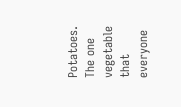Potatoes. The one vegetable that everyone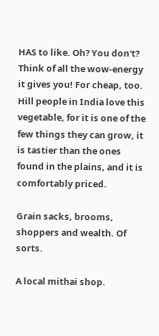HAS to like. Oh? You don't? Think of all the wow-energy it gives you! For cheap, too. Hill people in India love this vegetable, for it is one of the few things they can grow, it is tastier than the ones found in the plains, and it is comfortably priced.

Grain sacks, brooms, shoppers and wealth. Of sorts.

A local mithai shop.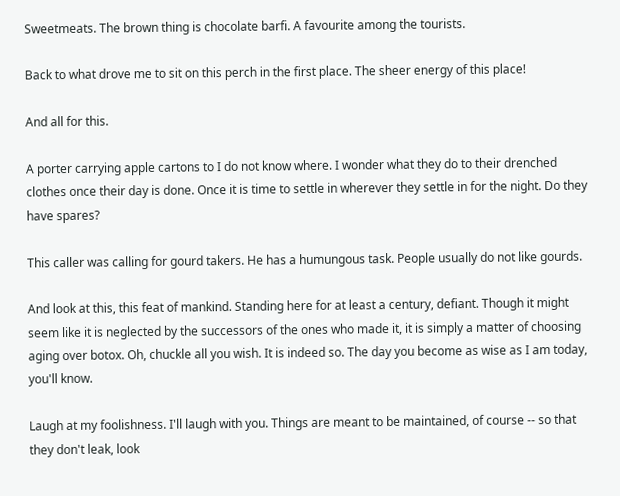Sweetmeats. The brown thing is chocolate barfi. A favourite among the tourists.

Back to what drove me to sit on this perch in the first place. The sheer energy of this place!

And all for this.

A porter carrying apple cartons to I do not know where. I wonder what they do to their drenched clothes once their day is done. Once it is time to settle in wherever they settle in for the night. Do they have spares?

This caller was calling for gourd takers. He has a humungous task. People usually do not like gourds.

And look at this, this feat of mankind. Standing here for at least a century, defiant. Though it might seem like it is neglected by the successors of the ones who made it, it is simply a matter of choosing aging over botox. Oh, chuckle all you wish. It is indeed so. The day you become as wise as I am today, you'll know.

Laugh at my foolishness. I'll laugh with you. Things are meant to be maintained, of course -- so that they don't leak, look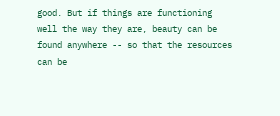good. But if things are functioning well the way they are, beauty can be found anywhere -- so that the resources can be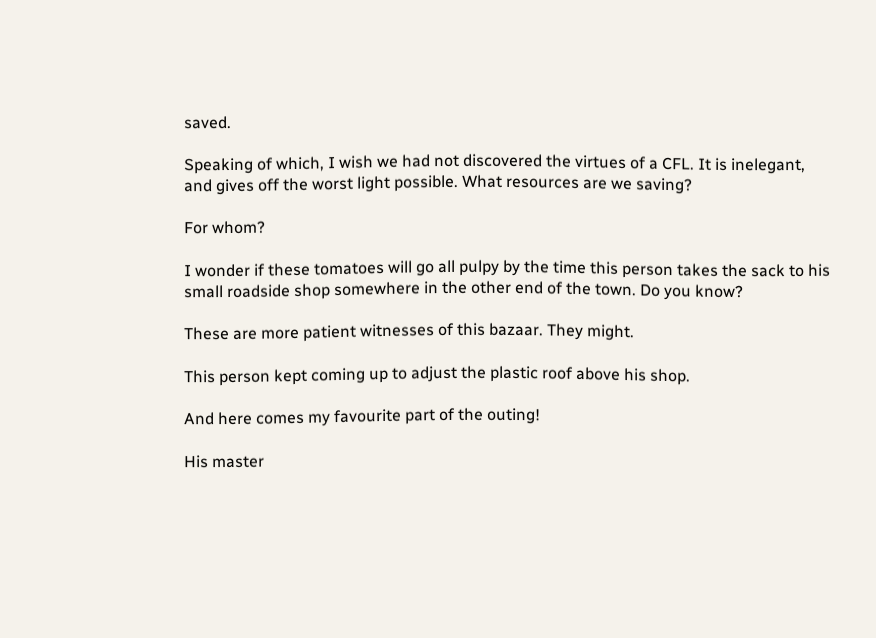saved.

Speaking of which, I wish we had not discovered the virtues of a CFL. It is inelegant, and gives off the worst light possible. What resources are we saving?

For whom?

I wonder if these tomatoes will go all pulpy by the time this person takes the sack to his small roadside shop somewhere in the other end of the town. Do you know?

These are more patient witnesses of this bazaar. They might.

This person kept coming up to adjust the plastic roof above his shop.

And here comes my favourite part of the outing!

His master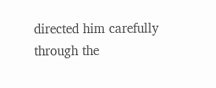directed him carefully through the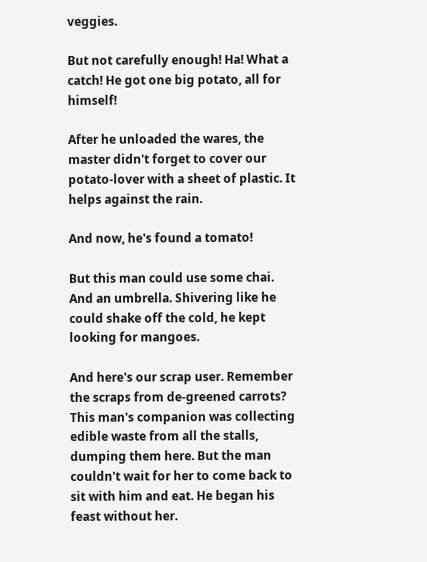veggies.

But not carefully enough! Ha! What a catch! He got one big potato, all for himself!

After he unloaded the wares, the master didn't forget to cover our potato-lover with a sheet of plastic. It helps against the rain.

And now, he's found a tomato!

But this man could use some chai. And an umbrella. Shivering like he could shake off the cold, he kept looking for mangoes.

And here's our scrap user. Remember the scraps from de-greened carrots? This man's companion was collecting edible waste from all the stalls, dumping them here. But the man couldn't wait for her to come back to sit with him and eat. He began his feast without her.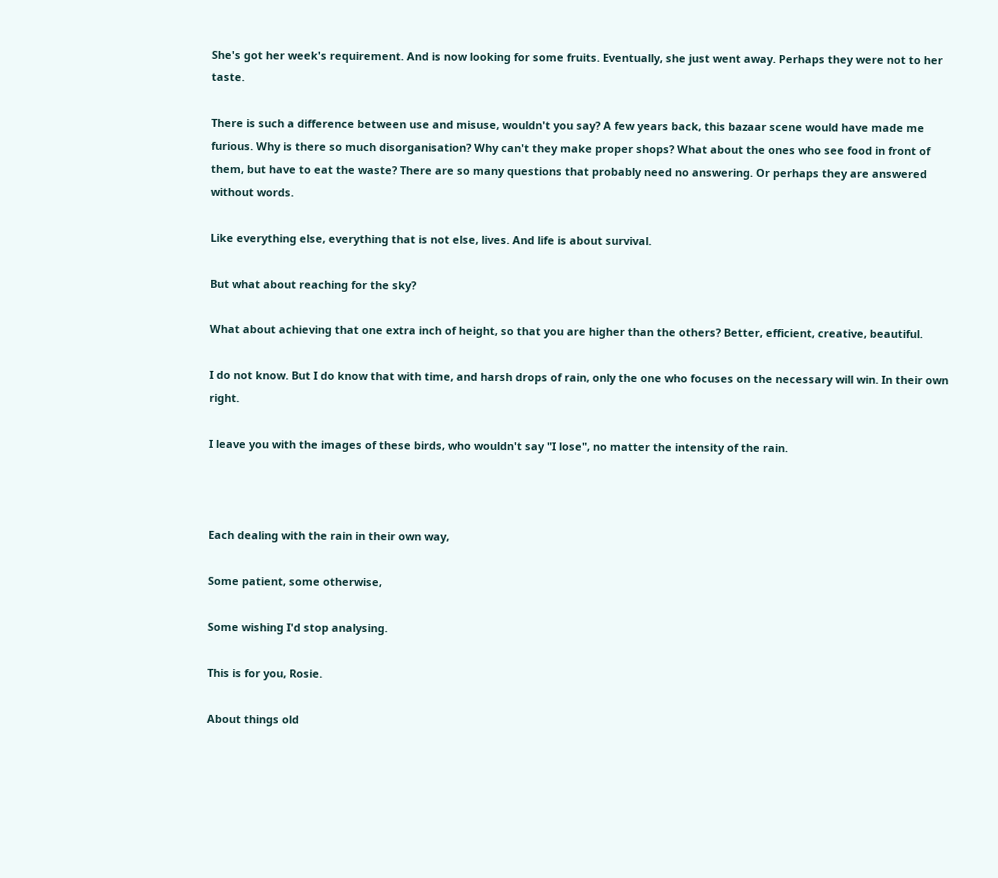She's got her week's requirement. And is now looking for some fruits. Eventually, she just went away. Perhaps they were not to her taste.

There is such a difference between use and misuse, wouldn't you say? A few years back, this bazaar scene would have made me furious. Why is there so much disorganisation? Why can't they make proper shops? What about the ones who see food in front of them, but have to eat the waste? There are so many questions that probably need no answering. Or perhaps they are answered without words.

Like everything else, everything that is not else, lives. And life is about survival.

But what about reaching for the sky?

What about achieving that one extra inch of height, so that you are higher than the others? Better, efficient, creative, beautiful.

I do not know. But I do know that with time, and harsh drops of rain, only the one who focuses on the necessary will win. In their own right.

I leave you with the images of these birds, who wouldn't say "I lose", no matter the intensity of the rain.



Each dealing with the rain in their own way,

Some patient, some otherwise,

Some wishing I'd stop analysing.

This is for you, Rosie.

About things old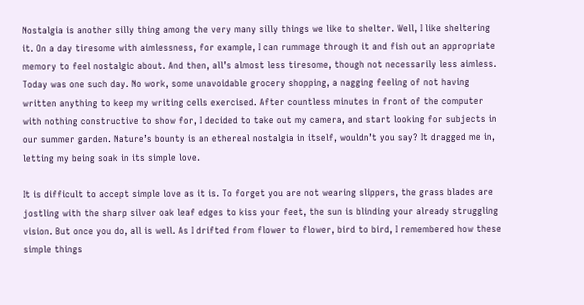Nostalgia is another silly thing among the very many silly things we like to shelter. Well, I like sheltering it. On a day tiresome with aimlessness, for example, I can rummage through it and fish out an appropriate memory to feel nostalgic about. And then, all’s almost less tiresome, though not necessarily less aimless. Today was one such day. No work, some unavoidable grocery shopping, a nagging feeling of not having written anything to keep my writing cells exercised. After countless minutes in front of the computer with nothing constructive to show for, I decided to take out my camera, and start looking for subjects in our summer garden. Nature’s bounty is an ethereal nostalgia in itself, wouldn’t you say? It dragged me in, letting my being soak in its simple love.

It is difficult to accept simple love as it is. To forget you are not wearing slippers, the grass blades are jostling with the sharp silver oak leaf edges to kiss your feet, the sun is blinding your already struggling vision. But once you do, all is well. As I drifted from flower to flower, bird to bird, I remembered how these simple things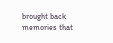brought back memories that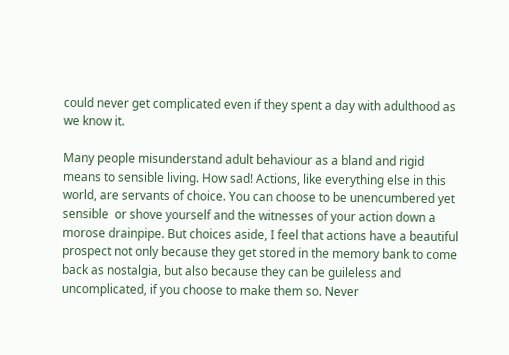could never get complicated even if they spent a day with adulthood as we know it.

Many people misunderstand adult behaviour as a bland and rigid means to sensible living. How sad! Actions, like everything else in this world, are servants of choice. You can choose to be unencumbered yet sensible  or shove yourself and the witnesses of your action down a morose drainpipe. But choices aside, I feel that actions have a beautiful prospect not only because they get stored in the memory bank to come back as nostalgia, but also because they can be guileless and uncomplicated, if you choose to make them so. Never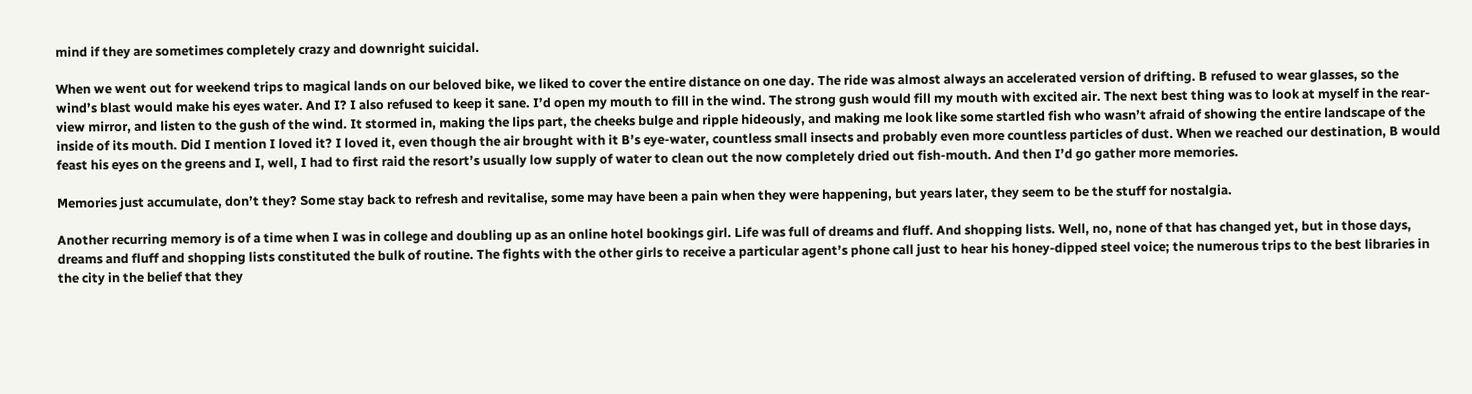mind if they are sometimes completely crazy and downright suicidal.

When we went out for weekend trips to magical lands on our beloved bike, we liked to cover the entire distance on one day. The ride was almost always an accelerated version of drifting. B refused to wear glasses, so the wind’s blast would make his eyes water. And I? I also refused to keep it sane. I’d open my mouth to fill in the wind. The strong gush would fill my mouth with excited air. The next best thing was to look at myself in the rear-view mirror, and listen to the gush of the wind. It stormed in, making the lips part, the cheeks bulge and ripple hideously, and making me look like some startled fish who wasn’t afraid of showing the entire landscape of the inside of its mouth. Did I mention I loved it? I loved it, even though the air brought with it B’s eye-water, countless small insects and probably even more countless particles of dust. When we reached our destination, B would feast his eyes on the greens and I, well, I had to first raid the resort’s usually low supply of water to clean out the now completely dried out fish-mouth. And then I’d go gather more memories.

Memories just accumulate, don’t they? Some stay back to refresh and revitalise, some may have been a pain when they were happening, but years later, they seem to be the stuff for nostalgia.

Another recurring memory is of a time when I was in college and doubling up as an online hotel bookings girl. Life was full of dreams and fluff. And shopping lists. Well, no, none of that has changed yet, but in those days, dreams and fluff and shopping lists constituted the bulk of routine. The fights with the other girls to receive a particular agent’s phone call just to hear his honey-dipped steel voice; the numerous trips to the best libraries in the city in the belief that they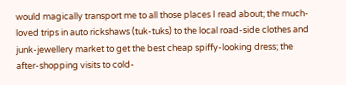would magically transport me to all those places I read about; the much-loved trips in auto rickshaws (tuk-tuks) to the local road-side clothes and junk-jewellery market to get the best cheap spiffy-looking dress; the after-shopping visits to cold-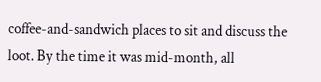coffee-and-sandwich places to sit and discuss the loot. By the time it was mid-month, all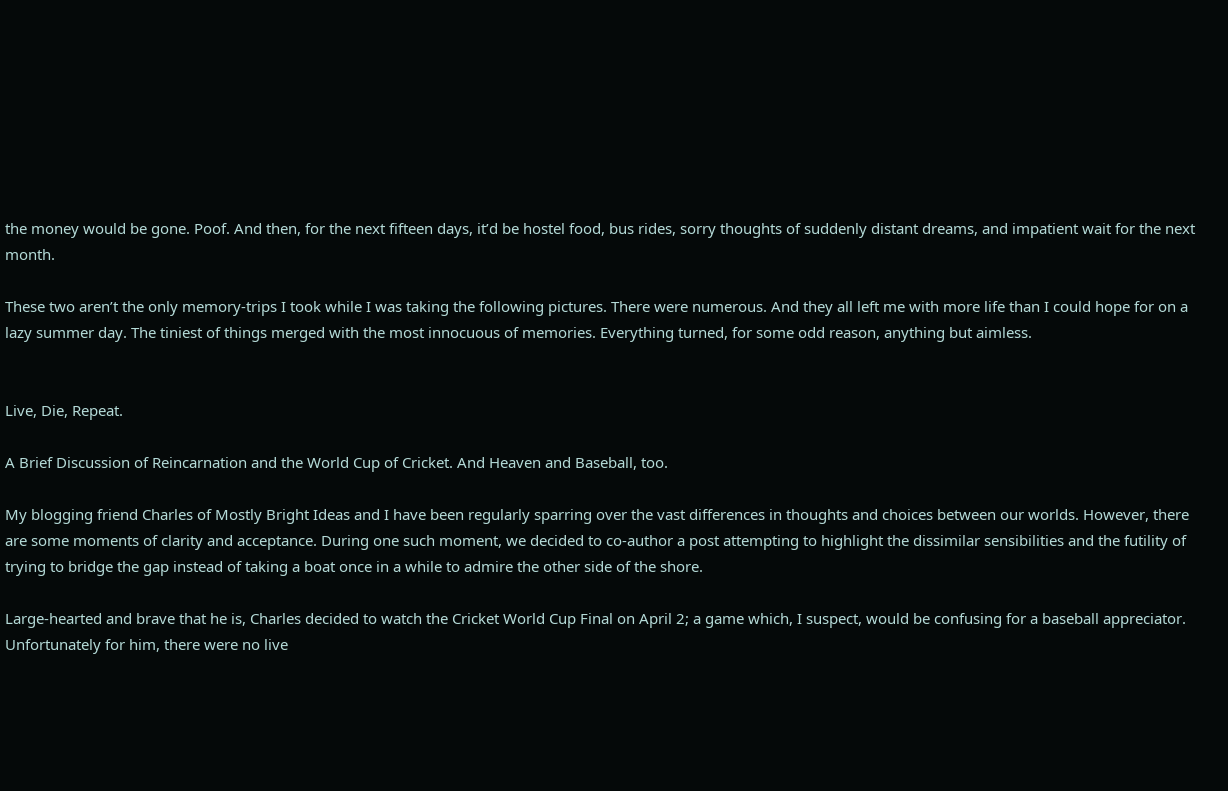the money would be gone. Poof. And then, for the next fifteen days, it’d be hostel food, bus rides, sorry thoughts of suddenly distant dreams, and impatient wait for the next month.

These two aren’t the only memory-trips I took while I was taking the following pictures. There were numerous. And they all left me with more life than I could hope for on a lazy summer day. The tiniest of things merged with the most innocuous of memories. Everything turned, for some odd reason, anything but aimless.


Live, Die, Repeat.

A Brief Discussion of Reincarnation and the World Cup of Cricket. And Heaven and Baseball, too.

My blogging friend Charles of Mostly Bright Ideas and I have been regularly sparring over the vast differences in thoughts and choices between our worlds. However, there are some moments of clarity and acceptance. During one such moment, we decided to co-author a post attempting to highlight the dissimilar sensibilities and the futility of trying to bridge the gap instead of taking a boat once in a while to admire the other side of the shore.

Large-hearted and brave that he is, Charles decided to watch the Cricket World Cup Final on April 2; a game which, I suspect, would be confusing for a baseball appreciator. Unfortunately for him, there were no live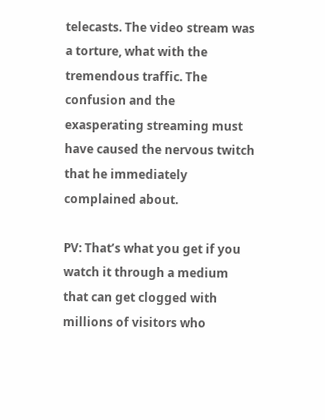telecasts. The video stream was a torture, what with the tremendous traffic. The confusion and the exasperating streaming must have caused the nervous twitch that he immediately complained about.

PV: That’s what you get if you watch it through a medium that can get clogged with millions of visitors who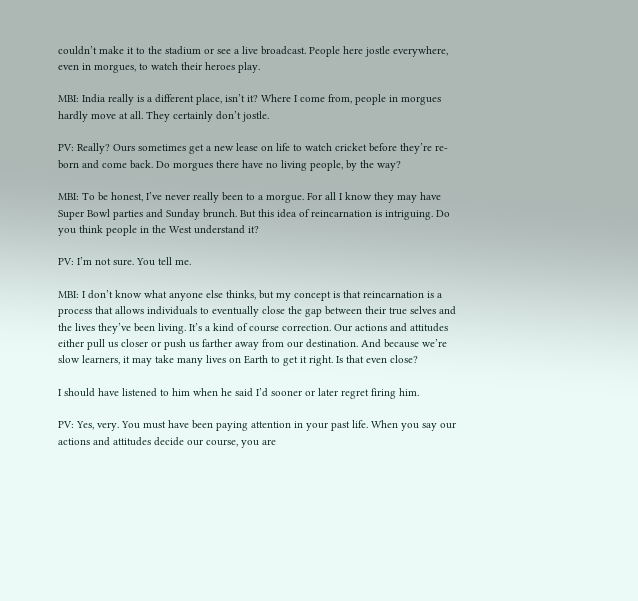couldn’t make it to the stadium or see a live broadcast. People here jostle everywhere, even in morgues, to watch their heroes play.

MBI: India really is a different place, isn’t it? Where I come from, people in morgues hardly move at all. They certainly don’t jostle.

PV: Really? Ours sometimes get a new lease on life to watch cricket before they’re re-born and come back. Do morgues there have no living people, by the way?

MBI: To be honest, I’ve never really been to a morgue. For all I know they may have Super Bowl parties and Sunday brunch. But this idea of reincarnation is intriguing. Do you think people in the West understand it?

PV: I’m not sure. You tell me.

MBI: I don’t know what anyone else thinks, but my concept is that reincarnation is a process that allows individuals to eventually close the gap between their true selves and the lives they’ve been living. It’s a kind of course correction. Our actions and attitudes either pull us closer or push us farther away from our destination. And because we’re slow learners, it may take many lives on Earth to get it right. Is that even close?

I should have listened to him when he said I’d sooner or later regret firing him.

PV: Yes, very. You must have been paying attention in your past life. When you say our actions and attitudes decide our course, you are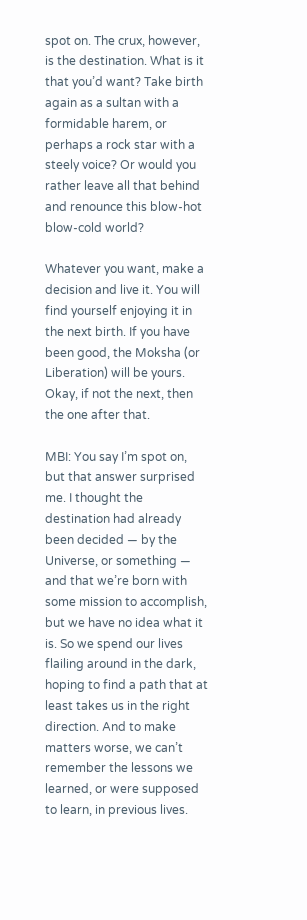spot on. The crux, however, is the destination. What is it that you’d want? Take birth again as a sultan with a formidable harem, or perhaps a rock star with a steely voice? Or would you rather leave all that behind and renounce this blow-hot blow-cold world?

Whatever you want, make a decision and live it. You will find yourself enjoying it in the next birth. If you have been good, the Moksha (or Liberation) will be yours. Okay, if not the next, then the one after that.

MBI: You say I’m spot on, but that answer surprised me. I thought the destination had already been decided — by the Universe, or something — and that we’re born with some mission to accomplish, but we have no idea what it is. So we spend our lives flailing around in the dark, hoping to find a path that at least takes us in the right direction. And to make matters worse, we can’t remember the lessons we learned, or were supposed to learn, in previous lives.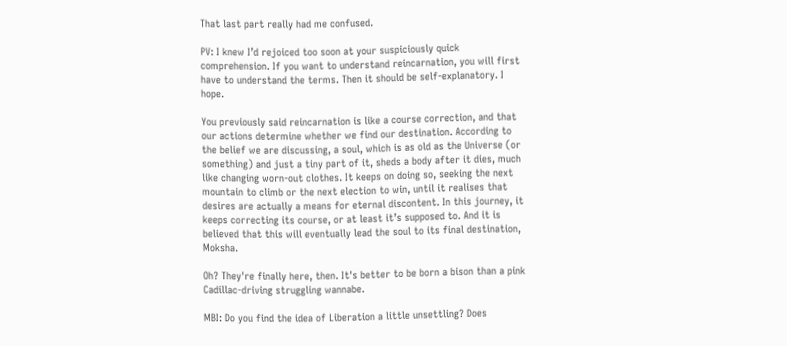That last part really had me confused.

PV: I knew I’d rejoiced too soon at your suspiciously quick comprehension. If you want to understand reincarnation, you will first have to understand the terms. Then it should be self-explanatory. I hope.

You previously said reincarnation is like a course correction, and that our actions determine whether we find our destination. According to the belief we are discussing, a soul, which is as old as the Universe (or something) and just a tiny part of it, sheds a body after it dies, much like changing worn-out clothes. It keeps on doing so, seeking the next mountain to climb or the next election to win, until it realises that desires are actually a means for eternal discontent. In this journey, it keeps correcting its course, or at least it’s supposed to. And it is believed that this will eventually lead the soul to its final destination, Moksha.

Oh? They're finally here, then. It's better to be born a bison than a pink Cadillac-driving struggling wannabe.

MBI: Do you find the idea of Liberation a little unsettling? Does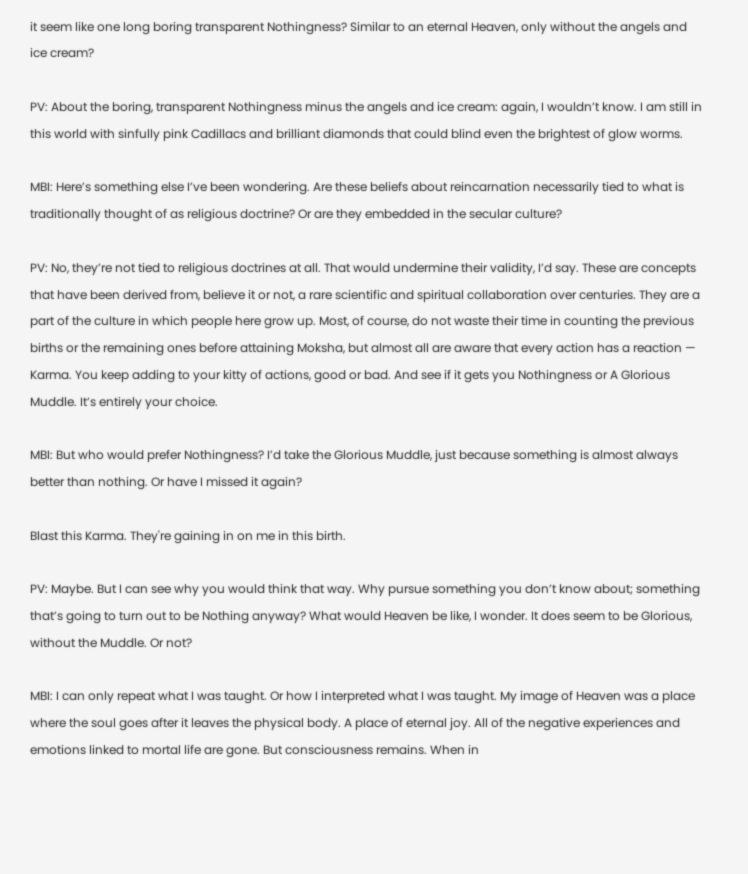it seem like one long boring transparent Nothingness? Similar to an eternal Heaven, only without the angels and ice cream?

PV: About the boring, transparent Nothingness minus the angels and ice cream: again, I wouldn’t know. I am still in this world with sinfully pink Cadillacs and brilliant diamonds that could blind even the brightest of glow worms.

MBI: Here’s something else I’ve been wondering. Are these beliefs about reincarnation necessarily tied to what is traditionally thought of as religious doctrine? Or are they embedded in the secular culture?

PV: No, they’re not tied to religious doctrines at all. That would undermine their validity, I’d say. These are concepts that have been derived from, believe it or not, a rare scientific and spiritual collaboration over centuries. They are a part of the culture in which people here grow up. Most, of course, do not waste their time in counting the previous births or the remaining ones before attaining Moksha, but almost all are aware that every action has a reaction — Karma. You keep adding to your kitty of actions, good or bad. And see if it gets you Nothingness or A Glorious Muddle. It’s entirely your choice.

MBI: But who would prefer Nothingness? I’d take the Glorious Muddle, just because something is almost always better than nothing. Or have I missed it again?

Blast this Karma. They're gaining in on me in this birth.

PV: Maybe. But I can see why you would think that way. Why pursue something you don’t know about; something that’s going to turn out to be Nothing anyway? What would Heaven be like, I wonder. It does seem to be Glorious, without the Muddle. Or not?

MBI: I can only repeat what I was taught. Or how I interpreted what I was taught. My image of Heaven was a place where the soul goes after it leaves the physical body. A place of eternal joy. All of the negative experiences and emotions linked to mortal life are gone. But consciousness remains. When in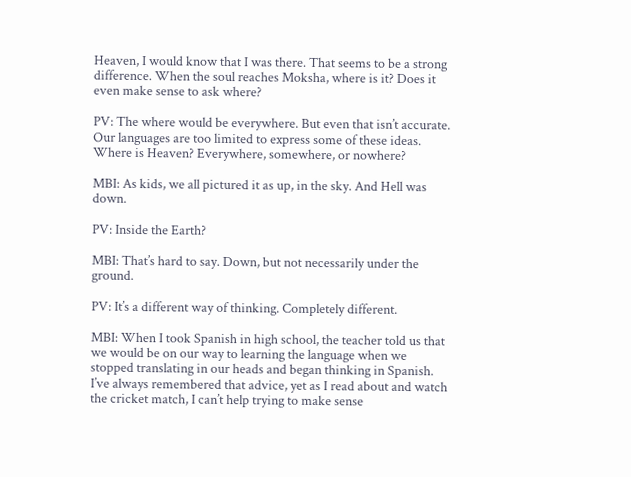Heaven, I would know that I was there. That seems to be a strong difference. When the soul reaches Moksha, where is it? Does it even make sense to ask where?

PV: The where would be everywhere. But even that isn’t accurate. Our languages are too limited to express some of these ideas. Where is Heaven? Everywhere, somewhere, or nowhere?

MBI: As kids, we all pictured it as up, in the sky. And Hell was down.

PV: Inside the Earth?

MBI: That’s hard to say. Down, but not necessarily under the ground.

PV: It’s a different way of thinking. Completely different.

MBI: When I took Spanish in high school, the teacher told us that we would be on our way to learning the language when we stopped translating in our heads and began thinking in Spanish. I’ve always remembered that advice, yet as I read about and watch the cricket match, I can’t help trying to make sense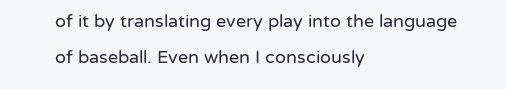of it by translating every play into the language of baseball. Even when I consciously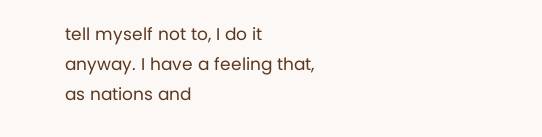tell myself not to, I do it anyway. I have a feeling that, as nations and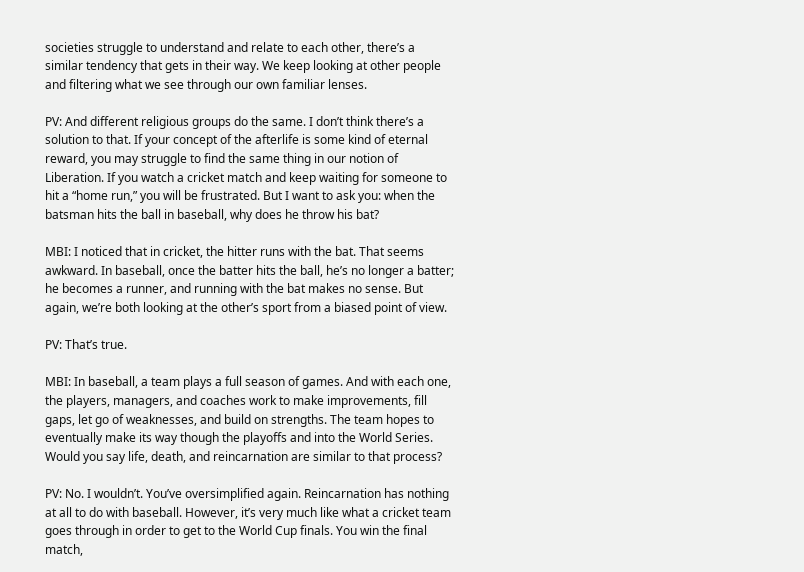societies struggle to understand and relate to each other, there’s a similar tendency that gets in their way. We keep looking at other people and filtering what we see through our own familiar lenses.

PV: And different religious groups do the same. I don’t think there’s a solution to that. If your concept of the afterlife is some kind of eternal reward, you may struggle to find the same thing in our notion of Liberation. If you watch a cricket match and keep waiting for someone to hit a “home run,” you will be frustrated. But I want to ask you: when the batsman hits the ball in baseball, why does he throw his bat?

MBI: I noticed that in cricket, the hitter runs with the bat. That seems awkward. In baseball, once the batter hits the ball, he’s no longer a batter; he becomes a runner, and running with the bat makes no sense. But again, we’re both looking at the other’s sport from a biased point of view.

PV: That’s true.

MBI: In baseball, a team plays a full season of games. And with each one, the players, managers, and coaches work to make improvements, fill gaps, let go of weaknesses, and build on strengths. The team hopes to eventually make its way though the playoffs and into the World Series. Would you say life, death, and reincarnation are similar to that process?

PV: No. I wouldn’t. You’ve oversimplified again. Reincarnation has nothing at all to do with baseball. However, it’s very much like what a cricket team goes through in order to get to the World Cup finals. You win the final match,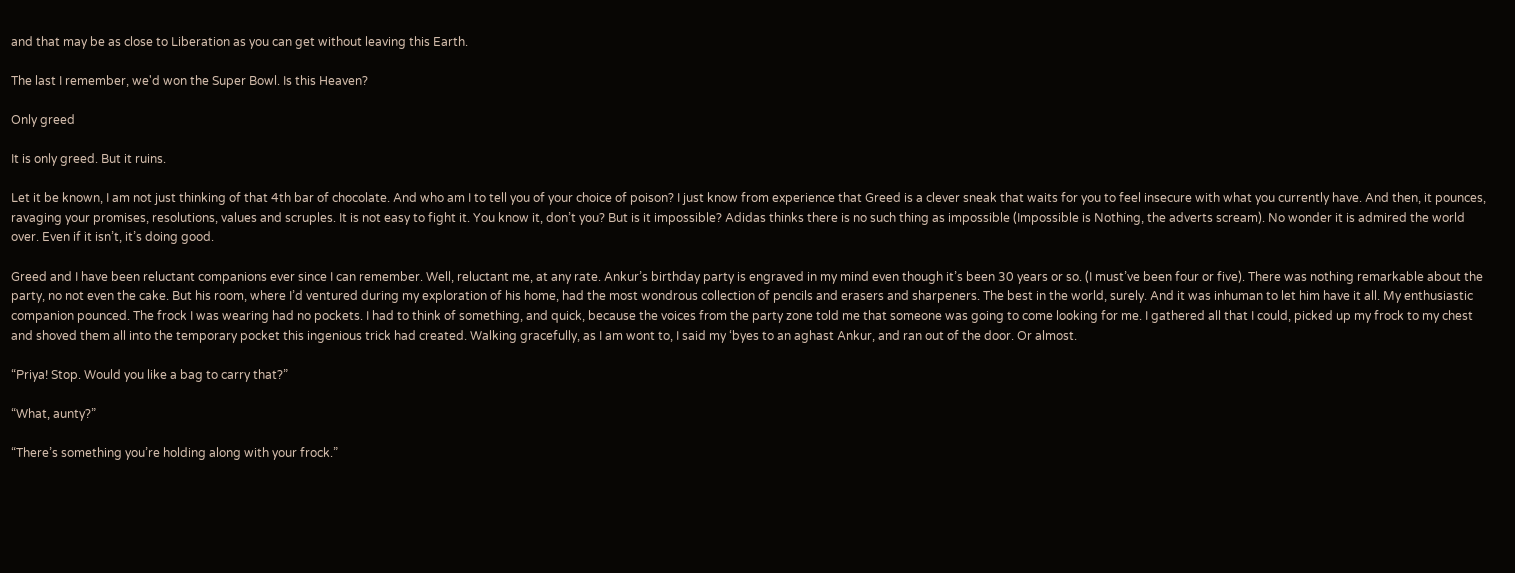and that may be as close to Liberation as you can get without leaving this Earth.

The last I remember, we'd won the Super Bowl. Is this Heaven?

Only greed

It is only greed. But it ruins.

Let it be known, I am not just thinking of that 4th bar of chocolate. And who am I to tell you of your choice of poison? I just know from experience that Greed is a clever sneak that waits for you to feel insecure with what you currently have. And then, it pounces, ravaging your promises, resolutions, values and scruples. It is not easy to fight it. You know it, don’t you? But is it impossible? Adidas thinks there is no such thing as impossible (Impossible is Nothing, the adverts scream). No wonder it is admired the world over. Even if it isn’t, it’s doing good.

Greed and I have been reluctant companions ever since I can remember. Well, reluctant me, at any rate. Ankur’s birthday party is engraved in my mind even though it’s been 30 years or so. (I must’ve been four or five). There was nothing remarkable about the party, no not even the cake. But his room, where I’d ventured during my exploration of his home, had the most wondrous collection of pencils and erasers and sharpeners. The best in the world, surely. And it was inhuman to let him have it all. My enthusiastic companion pounced. The frock I was wearing had no pockets. I had to think of something, and quick, because the voices from the party zone told me that someone was going to come looking for me. I gathered all that I could, picked up my frock to my chest and shoved them all into the temporary pocket this ingenious trick had created. Walking gracefully, as I am wont to, I said my ‘byes to an aghast Ankur, and ran out of the door. Or almost.

“Priya! Stop. Would you like a bag to carry that?”

“What, aunty?”

“There’s something you’re holding along with your frock.”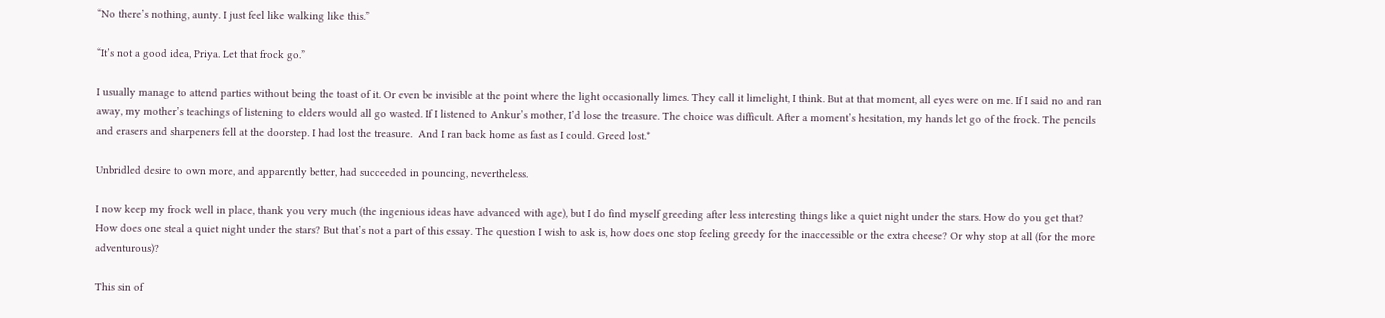“No there’s nothing, aunty. I just feel like walking like this.”

“It’s not a good idea, Priya. Let that frock go.”

I usually manage to attend parties without being the toast of it. Or even be invisible at the point where the light occasionally limes. They call it limelight, I think. But at that moment, all eyes were on me. If I said no and ran away, my mother’s teachings of listening to elders would all go wasted. If I listened to Ankur’s mother, I’d lose the treasure. The choice was difficult. After a moment’s hesitation, my hands let go of the frock. The pencils and erasers and sharpeners fell at the doorstep. I had lost the treasure.  And I ran back home as fast as I could. Greed lost.*

Unbridled desire to own more, and apparently better, had succeeded in pouncing, nevertheless.

I now keep my frock well in place, thank you very much (the ingenious ideas have advanced with age), but I do find myself greeding after less interesting things like a quiet night under the stars. How do you get that? How does one steal a quiet night under the stars? But that’s not a part of this essay. The question I wish to ask is, how does one stop feeling greedy for the inaccessible or the extra cheese? Or why stop at all (for the more adventurous)?

This sin of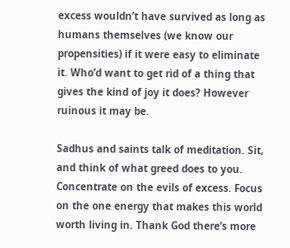excess wouldn’t have survived as long as humans themselves (we know our propensities) if it were easy to eliminate it. Who’d want to get rid of a thing that gives the kind of joy it does? However ruinous it may be.

Sadhus and saints talk of meditation. Sit, and think of what greed does to you. Concentrate on the evils of excess. Focus on the one energy that makes this world worth living in. Thank God there’s more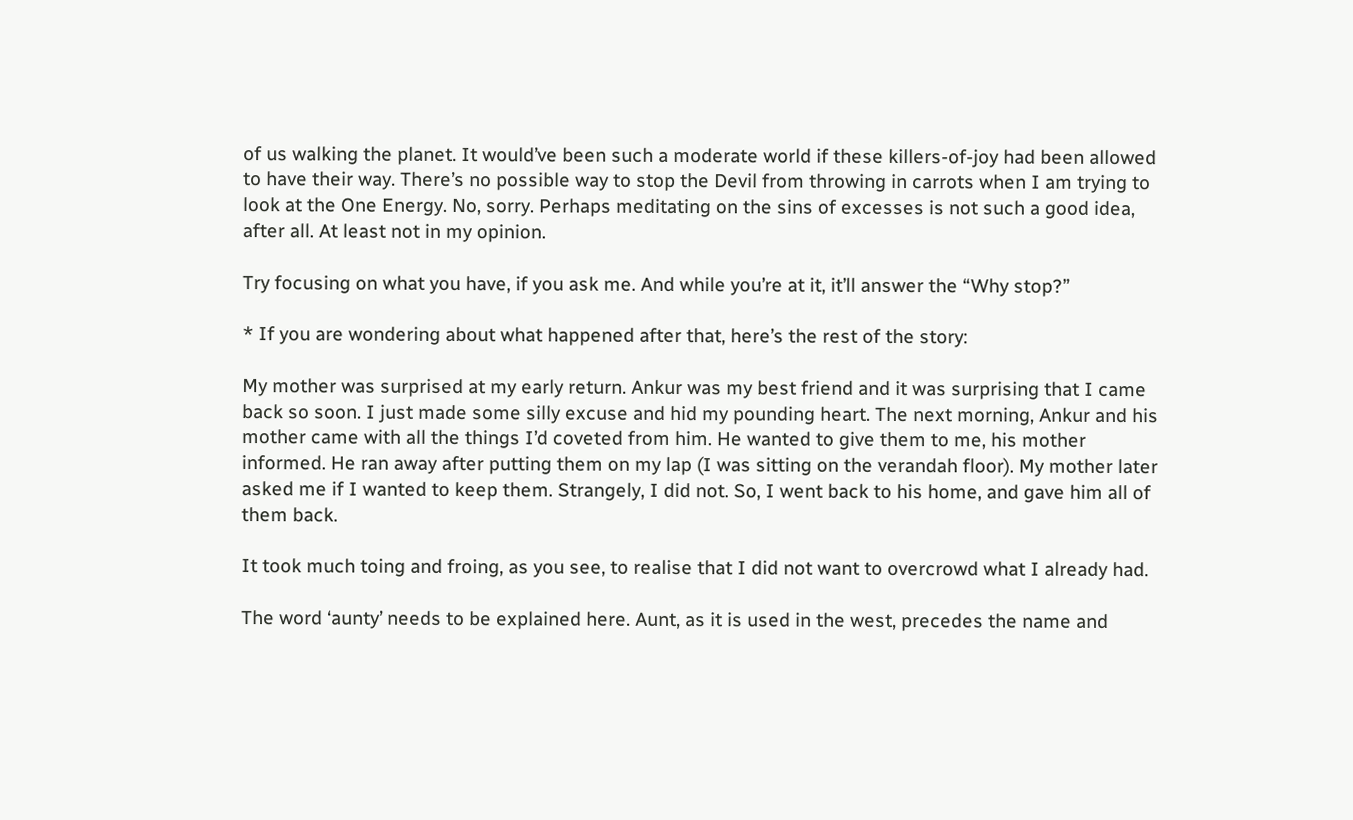of us walking the planet. It would’ve been such a moderate world if these killers-of-joy had been allowed to have their way. There’s no possible way to stop the Devil from throwing in carrots when I am trying to look at the One Energy. No, sorry. Perhaps meditating on the sins of excesses is not such a good idea, after all. At least not in my opinion.

Try focusing on what you have, if you ask me. And while you’re at it, it’ll answer the “Why stop?”

* If you are wondering about what happened after that, here’s the rest of the story:

My mother was surprised at my early return. Ankur was my best friend and it was surprising that I came back so soon. I just made some silly excuse and hid my pounding heart. The next morning, Ankur and his mother came with all the things I’d coveted from him. He wanted to give them to me, his mother informed. He ran away after putting them on my lap (I was sitting on the verandah floor). My mother later asked me if I wanted to keep them. Strangely, I did not. So, I went back to his home, and gave him all of them back.

It took much toing and froing, as you see, to realise that I did not want to overcrowd what I already had.

The word ‘aunty’ needs to be explained here. Aunt, as it is used in the west, precedes the name and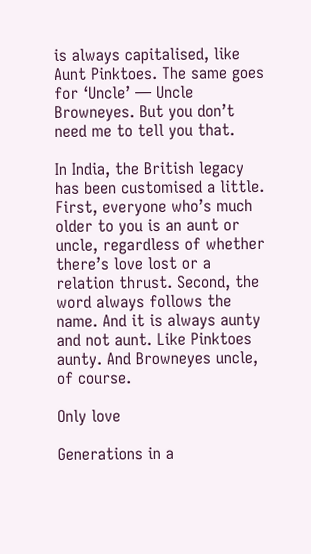is always capitalised, like Aunt Pinktoes. The same goes for ‘Uncle’ — Uncle Browneyes. But you don’t need me to tell you that.

In India, the British legacy has been customised a little. First, everyone who’s much older to you is an aunt or uncle, regardless of whether there’s love lost or a relation thrust. Second, the word always follows the name. And it is always aunty and not aunt. Like Pinktoes aunty. And Browneyes uncle, of course.

Only love

Generations in a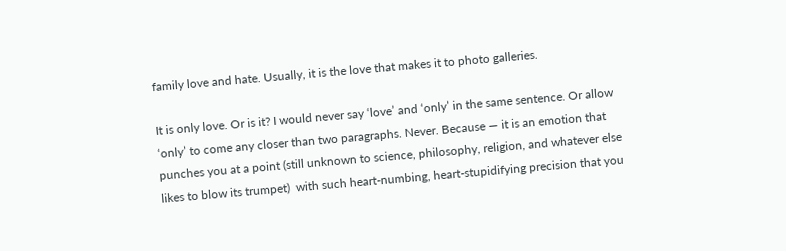family love and hate. Usually, it is the love that makes it to photo galleries.

It is only love. Or is it? I would never say ‘love’ and ‘only’ in the same sentence. Or allow ‘only’ to come any closer than two paragraphs. Never. Because — it is an emotion that punches you at a point (still unknown to science, philosophy, religion, and whatever else likes to blow its trumpet)  with such heart-numbing, heart-stupidifying precision that you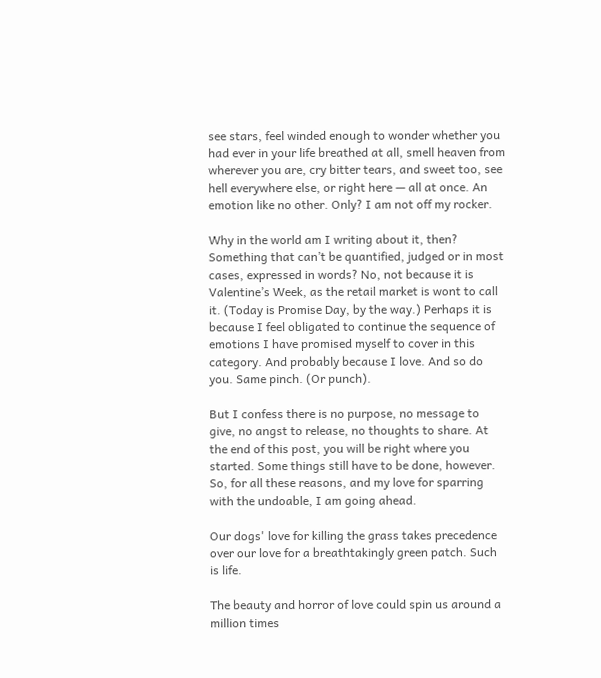see stars, feel winded enough to wonder whether you had ever in your life breathed at all, smell heaven from wherever you are, cry bitter tears, and sweet too, see hell everywhere else, or right here — all at once. An emotion like no other. Only? I am not off my rocker.

Why in the world am I writing about it, then? Something that can’t be quantified, judged or in most cases, expressed in words? No, not because it is Valentine’s Week, as the retail market is wont to call it. (Today is Promise Day, by the way.) Perhaps it is because I feel obligated to continue the sequence of emotions I have promised myself to cover in this category. And probably because I love. And so do you. Same pinch. (Or punch).

But I confess there is no purpose, no message to give, no angst to release, no thoughts to share. At the end of this post, you will be right where you started. Some things still have to be done, however. So, for all these reasons, and my love for sparring with the undoable, I am going ahead.

Our dogs' love for killing the grass takes precedence over our love for a breathtakingly green patch. Such is life.

The beauty and horror of love could spin us around a million times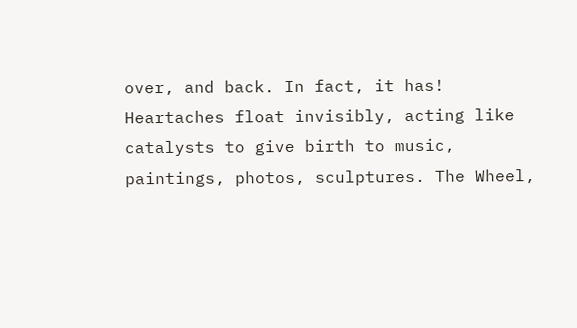over, and back. In fact, it has! Heartaches float invisibly, acting like catalysts to give birth to music, paintings, photos, sculptures. The Wheel,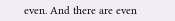even. And there are even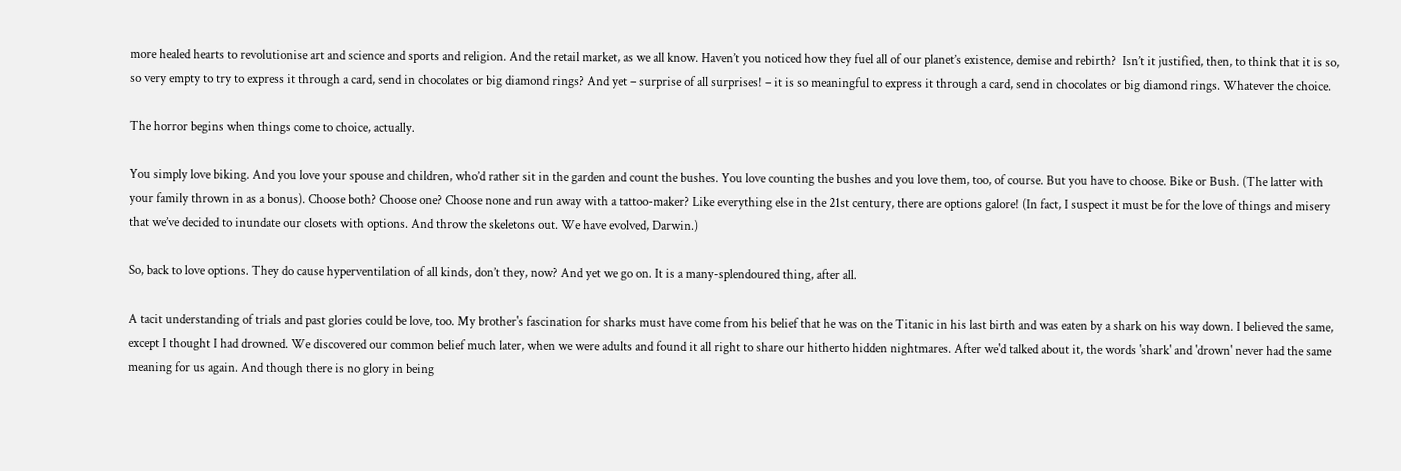more healed hearts to revolutionise art and science and sports and religion. And the retail market, as we all know. Haven’t you noticed how they fuel all of our planet’s existence, demise and rebirth?  Isn’t it justified, then, to think that it is so, so very empty to try to express it through a card, send in chocolates or big diamond rings? And yet – surprise of all surprises! – it is so meaningful to express it through a card, send in chocolates or big diamond rings. Whatever the choice.

The horror begins when things come to choice, actually.

You simply love biking. And you love your spouse and children, who’d rather sit in the garden and count the bushes. You love counting the bushes and you love them, too, of course. But you have to choose. Bike or Bush. (The latter with your family thrown in as a bonus). Choose both? Choose one? Choose none and run away with a tattoo-maker? Like everything else in the 21st century, there are options galore! (In fact, I suspect it must be for the love of things and misery that we’ve decided to inundate our closets with options. And throw the skeletons out. We have evolved, Darwin.)

So, back to love options. They do cause hyperventilation of all kinds, don’t they, now? And yet we go on. It is a many-splendoured thing, after all.

A tacit understanding of trials and past glories could be love, too. My brother's fascination for sharks must have come from his belief that he was on the Titanic in his last birth and was eaten by a shark on his way down. I believed the same, except I thought I had drowned. We discovered our common belief much later, when we were adults and found it all right to share our hitherto hidden nightmares. After we'd talked about it, the words 'shark' and 'drown' never had the same meaning for us again. And though there is no glory in being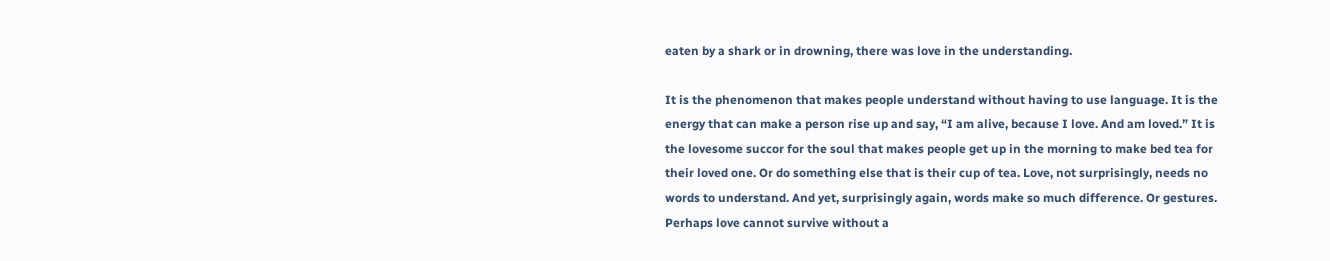eaten by a shark or in drowning, there was love in the understanding.

It is the phenomenon that makes people understand without having to use language. It is the energy that can make a person rise up and say, “I am alive, because I love. And am loved.” It is the lovesome succor for the soul that makes people get up in the morning to make bed tea for their loved one. Or do something else that is their cup of tea. Love, not surprisingly, needs no words to understand. And yet, surprisingly again, words make so much difference. Or gestures. Perhaps love cannot survive without a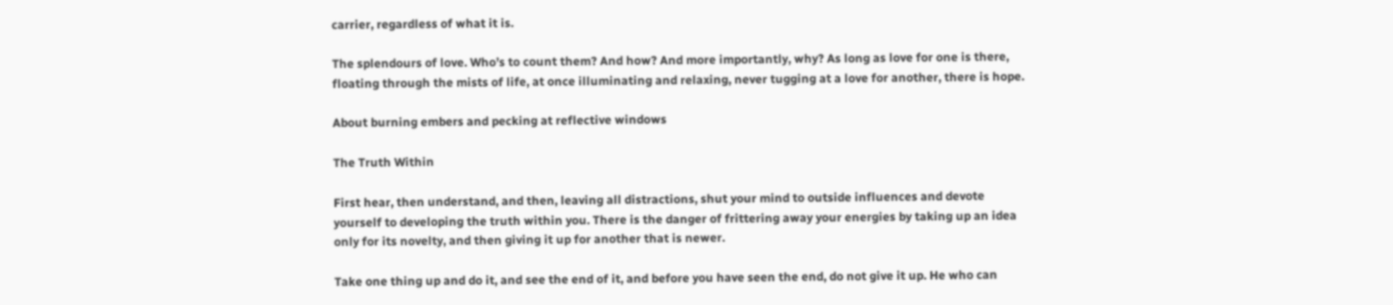carrier, regardless of what it is.

The splendours of love. Who’s to count them? And how? And more importantly, why? As long as love for one is there, floating through the mists of life, at once illuminating and relaxing, never tugging at a love for another, there is hope.

About burning embers and pecking at reflective windows

The Truth Within

First hear, then understand, and then, leaving all distractions, shut your mind to outside influences and devote yourself to developing the truth within you. There is the danger of frittering away your energies by taking up an idea only for its novelty, and then giving it up for another that is newer.

Take one thing up and do it, and see the end of it, and before you have seen the end, do not give it up. He who can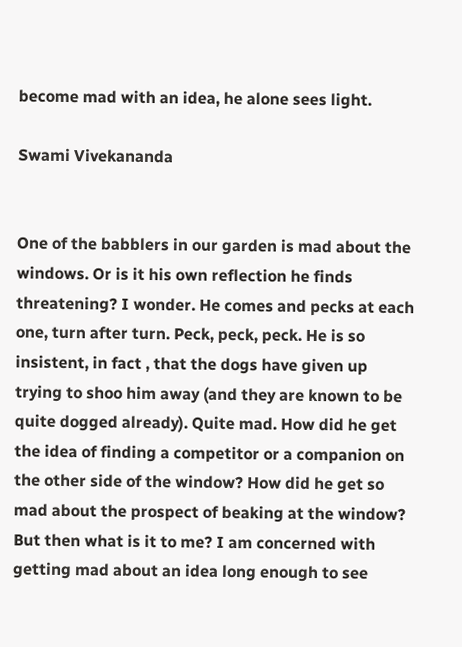become mad with an idea, he alone sees light.

Swami Vivekananda


One of the babblers in our garden is mad about the windows. Or is it his own reflection he finds threatening? I wonder. He comes and pecks at each one, turn after turn. Peck, peck, peck. He is so insistent, in fact , that the dogs have given up trying to shoo him away (and they are known to be quite dogged already). Quite mad. How did he get the idea of finding a competitor or a companion on the other side of the window? How did he get so mad about the prospect of beaking at the window? But then what is it to me? I am concerned with getting mad about an idea long enough to see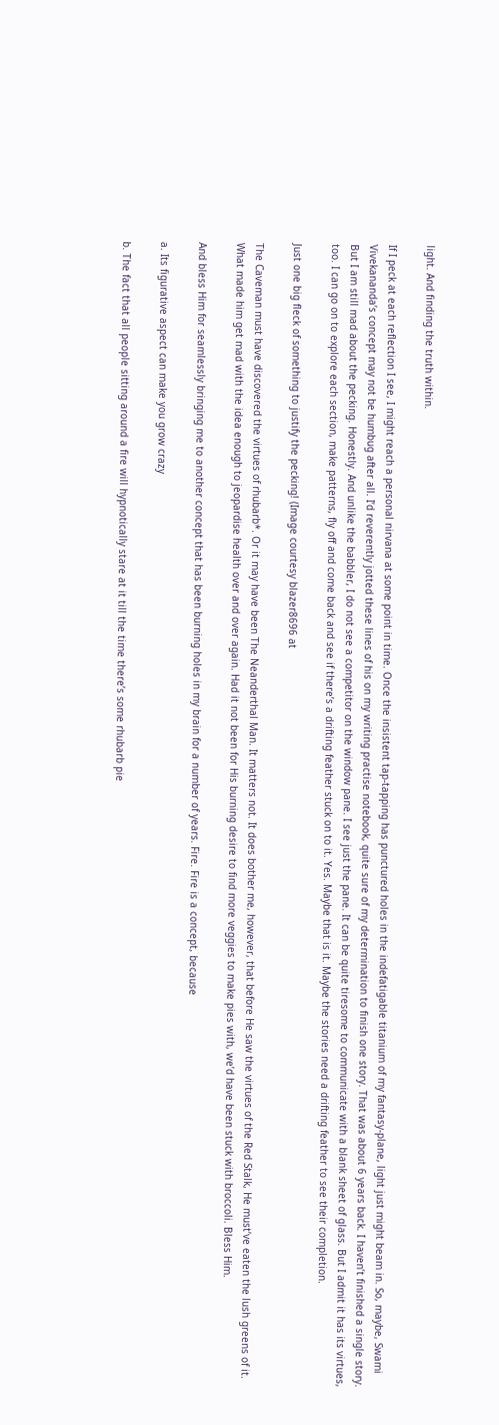light. And finding the truth within.

If I peck at each reflection I see, I might reach a personal nirvana at some point in time. Once the insistent tap-tapping has punctured holes in the indefatigable titanium of my fantasy-plane, light just might beam in. So, maybe, Swami Vivekananda’s concept may not be humbug after all. I’d reverently jotted these lines of his on my writing practise notebook, quite sure of my determination to finish one story. That was about 6 years back. I haven’t finished a single story. But I am still mad about the pecking. Honestly. And unlike the babbler, I do not see a competitor on the window pane. I see just the pane. It can be quite tiresome to communicate with a blank sheet of glass. But I admit it has its virtues, too. I can go on to explore each section, make patterns, fly off and come back and see if there’s a drifting feather stuck on to it. Yes. Maybe that is it. Maybe the stories need a drifting feather to see their completion.

Just one big fleck of something to justify the pecking! (Image courtesy blazer8696 at

The Caveman must have discovered the virtues of rhubarb*. Or it may have been The Neanderthal Man. It matters not. It does bother me, however, that before He saw the virtues of the Red Stalk, He must’ve eaten the lush greens of it. What made him get mad with the idea enough to jeopardise health over and over again. Had it not been for His burning desire to find more veggies to make pies with, we’d have been stuck with broccoli. Bless Him.

And bless Him for seamlessly bringing me to another concept that has been burning holes in my brain for a number of years. Fire. Fire is a concept, because

a. Its figurative aspect can make you grow crazy

b. The fact that all people sitting around a fire will hypnotically stare at it till the time there’s some rhubarb pie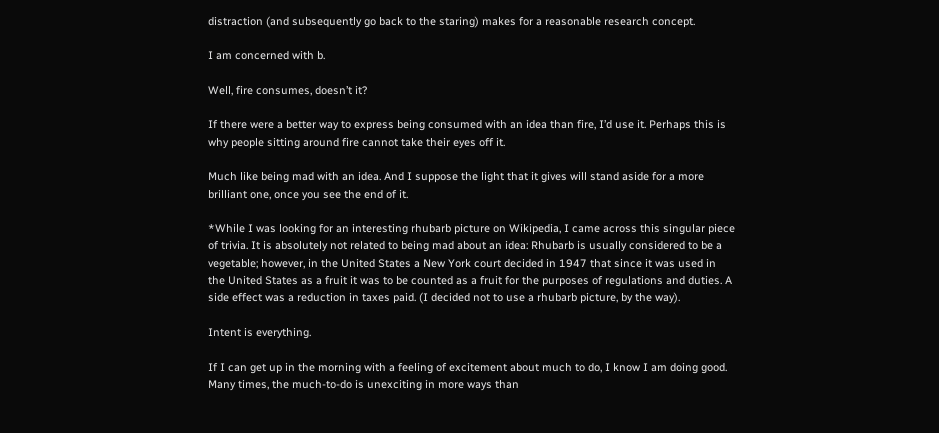distraction (and subsequently go back to the staring) makes for a reasonable research concept.

I am concerned with b.

Well, fire consumes, doesn’t it?

If there were a better way to express being consumed with an idea than fire, I’d use it. Perhaps this is why people sitting around fire cannot take their eyes off it.

Much like being mad with an idea. And I suppose the light that it gives will stand aside for a more brilliant one, once you see the end of it.

*While I was looking for an interesting rhubarb picture on Wikipedia, I came across this singular piece of trivia. It is absolutely not related to being mad about an idea: Rhubarb is usually considered to be a vegetable; however, in the United States a New York court decided in 1947 that since it was used in the United States as a fruit it was to be counted as a fruit for the purposes of regulations and duties. A side effect was a reduction in taxes paid. (I decided not to use a rhubarb picture, by the way).

Intent is everything.

If I can get up in the morning with a feeling of excitement about much to do, I know I am doing good. Many times, the much-to-do is unexciting in more ways than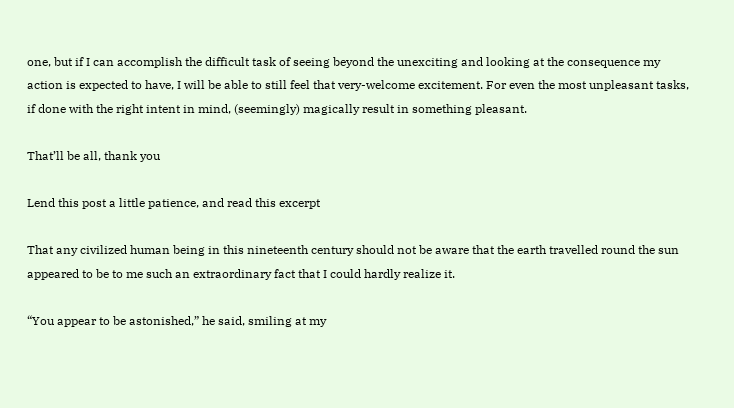one, but if I can accomplish the difficult task of seeing beyond the unexciting and looking at the consequence my action is expected to have, I will be able to still feel that very-welcome excitement. For even the most unpleasant tasks, if done with the right intent in mind, (seemingly) magically result in something pleasant.

That’ll be all, thank you

Lend this post a little patience, and read this excerpt

That any civilized human being in this nineteenth century should not be aware that the earth travelled round the sun appeared to be to me such an extraordinary fact that I could hardly realize it.

“You appear to be astonished,” he said, smiling at my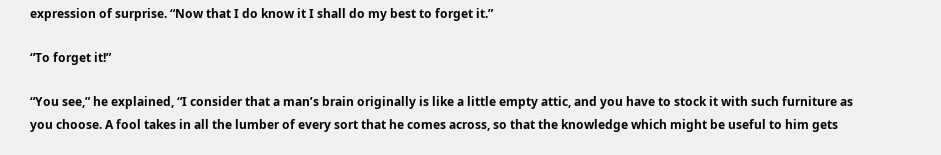expression of surprise. “Now that I do know it I shall do my best to forget it.”

“To forget it!”

“You see,” he explained, “I consider that a man’s brain originally is like a little empty attic, and you have to stock it with such furniture as you choose. A fool takes in all the lumber of every sort that he comes across, so that the knowledge which might be useful to him gets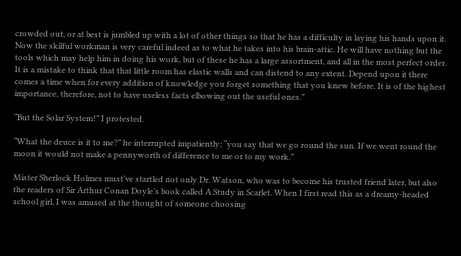crowded out, or at best is jumbled up with a lot of other things so that he has a difficulty in laying his hands upon it. Now the skilful workman is very careful indeed as to what he takes into his brain-attic. He will have nothing but the tools which may help him in doing his work, but of these he has a large assortment, and all in the most perfect order. It is a mistake to think that that little room has elastic walls and can distend to any extent. Depend upon it there comes a time when for every addition of knowledge you forget something that you knew before. It is of the highest importance, therefore, not to have useless facts elbowing out the useful ones.”

“But the Solar System!” I protested.

“What the deuce is it to me?” he interrupted impatiently; “you say that we go round the sun. If we went round the moon it would not make a pennyworth of difference to me or to my work.”

Mister Sherlock Holmes must’ve startled not only Dr. Watson, who was to become his trusted friend later, but also the readers of Sir Arthur Conan Doyle’s book called A Study in Scarlet. When I first read this as a dreamy-headed school girl, I was amused at the thought of someone choosing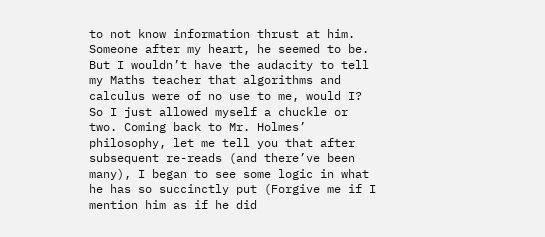to not know information thrust at him. Someone after my heart, he seemed to be. But I wouldn’t have the audacity to tell my Maths teacher that algorithms and calculus were of no use to me, would I? So I just allowed myself a chuckle or two. Coming back to Mr. Holmes’ philosophy, let me tell you that after subsequent re-reads (and there’ve been many), I began to see some logic in what he has so succinctly put (Forgive me if I mention him as if he did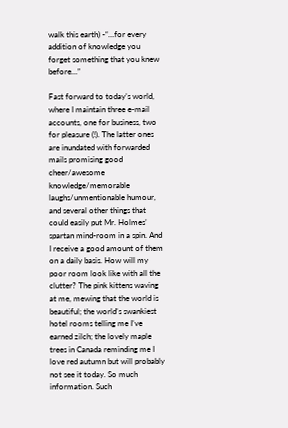walk this earth) -“…for every addition of knowledge you forget something that you knew before…”

Fast forward to today’s world, where I maintain three e-mail accounts, one for business, two for pleasure (!). The latter ones are inundated with forwarded mails promising good cheer/awesome knowledge/memorable laughs/unmentionable humour, and several other things that could easily put Mr. Holmes’ spartan mind-room in a spin. And I receive a good amount of them on a daily basis. How will my poor room look like with all the clutter? The pink kittens waving at me, mewing that the world is beautiful; the world’s swankiest hotel rooms telling me I’ve earned zilch; the lovely maple trees in Canada reminding me I love red autumn but will probably not see it today. So much information. Such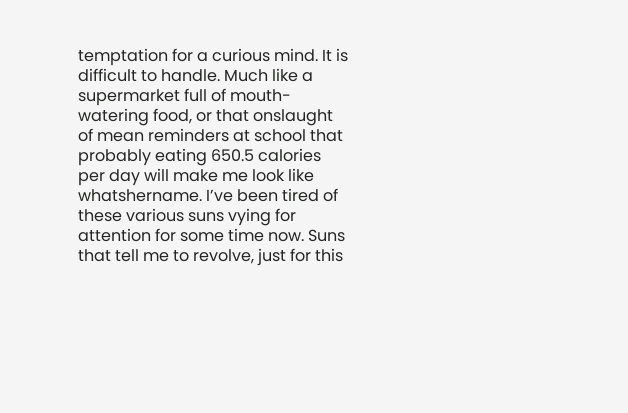temptation for a curious mind. It is difficult to handle. Much like a supermarket full of mouth-watering food, or that onslaught of mean reminders at school that probably eating 650.5 calories per day will make me look like whatshername. I’ve been tired of these various suns vying for attention for some time now. Suns that tell me to revolve, just for this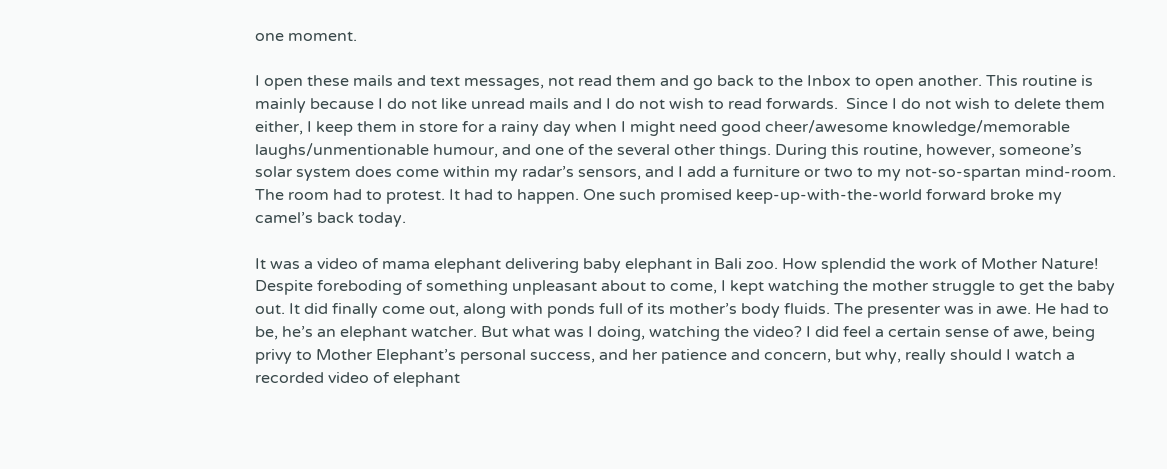one moment.

I open these mails and text messages, not read them and go back to the Inbox to open another. This routine is mainly because I do not like unread mails and I do not wish to read forwards.  Since I do not wish to delete them either, I keep them in store for a rainy day when I might need good cheer/awesome knowledge/memorable laughs/unmentionable humour, and one of the several other things. During this routine, however, someone’s solar system does come within my radar’s sensors, and I add a furniture or two to my not-so-spartan mind-room. The room had to protest. It had to happen. One such promised keep-up-with-the-world forward broke my camel’s back today.

It was a video of mama elephant delivering baby elephant in Bali zoo. How splendid the work of Mother Nature! Despite foreboding of something unpleasant about to come, I kept watching the mother struggle to get the baby out. It did finally come out, along with ponds full of its mother’s body fluids. The presenter was in awe. He had to be, he’s an elephant watcher. But what was I doing, watching the video? I did feel a certain sense of awe, being privy to Mother Elephant’s personal success, and her patience and concern, but why, really should I watch a recorded video of elephant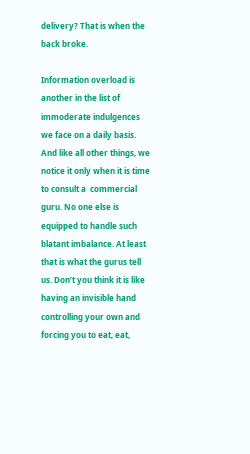delivery? That is when the back broke.

Information overload is another in the list of immoderate indulgences we face on a daily basis. And like all other things, we notice it only when it is time to consult a  commercial guru. No one else is equipped to handle such blatant imbalance. At least that is what the gurus tell us. Don’t you think it is like having an invisible hand controlling your own and forcing you to eat, eat,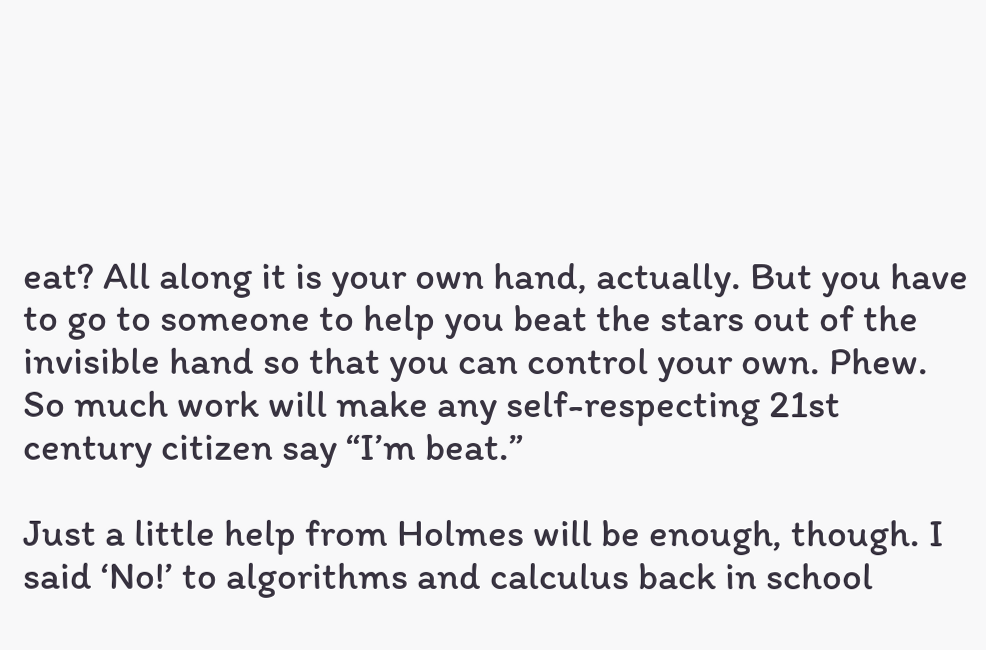eat? All along it is your own hand, actually. But you have to go to someone to help you beat the stars out of the invisible hand so that you can control your own. Phew. So much work will make any self-respecting 21st century citizen say “I’m beat.”

Just a little help from Holmes will be enough, though. I said ‘No!’ to algorithms and calculus back in school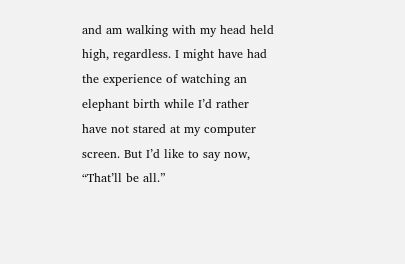and am walking with my head held high, regardless. I might have had the experience of watching an elephant birth while I’d rather have not stared at my computer screen. But I’d like to say now, “That’ll be all.”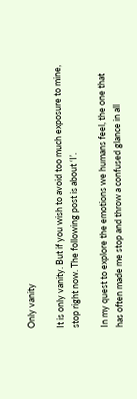Only vanity

It is only vanity. But if you wish to avoid too much exposure to mine, stop right now. The following post is about ‘I’.

In my quest to explore the emotions we humans feel, the one that has often made me stop and throw a confused glance in all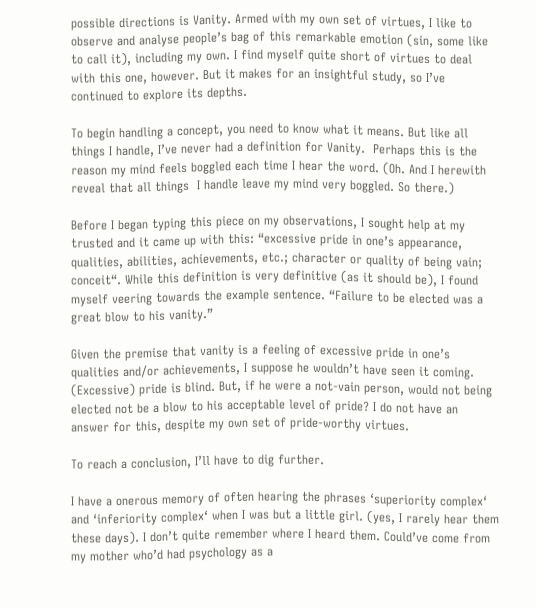possible directions is Vanity. Armed with my own set of virtues, I like to observe and analyse people’s bag of this remarkable emotion (sin, some like to call it), including my own. I find myself quite short of virtues to deal with this one, however. But it makes for an insightful study, so I’ve continued to explore its depths.

To begin handling a concept, you need to know what it means. But like all things I handle, I’ve never had a definition for Vanity.  Perhaps this is the reason my mind feels boggled each time I hear the word. (Oh. And I herewith reveal that all things  I handle leave my mind very boggled. So there.)

Before I began typing this piece on my observations, I sought help at my trusted and it came up with this: “excessive pride in one’s appearance, qualities, abilities, achievements, etc.; character or quality of being vain; conceit“. While this definition is very definitive (as it should be), I found myself veering towards the example sentence. “Failure to be elected was a great blow to his vanity.”

Given the premise that vanity is a feeling of excessive pride in one’s qualities and/or achievements, I suppose he wouldn’t have seen it coming. (Excessive) pride is blind. But, if he were a not-vain person, would not being elected not be a blow to his acceptable level of pride? I do not have an answer for this, despite my own set of pride-worthy virtues.

To reach a conclusion, I’ll have to dig further.

I have a onerous memory of often hearing the phrases ‘superiority complex‘ and ‘inferiority complex‘ when I was but a little girl. (yes, I rarely hear them these days). I don’t quite remember where I heard them. Could’ve come from my mother who’d had psychology as a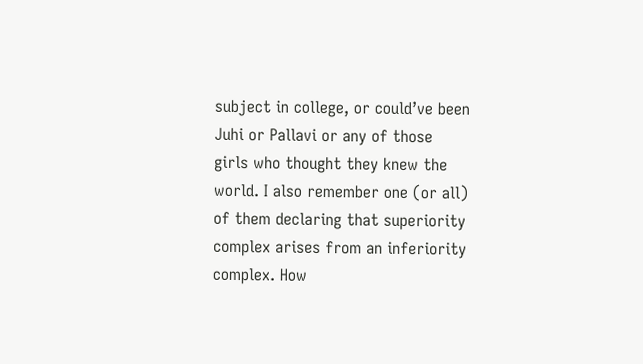subject in college, or could’ve been Juhi or Pallavi or any of those girls who thought they knew the world. I also remember one (or all) of them declaring that superiority complex arises from an inferiority complex. How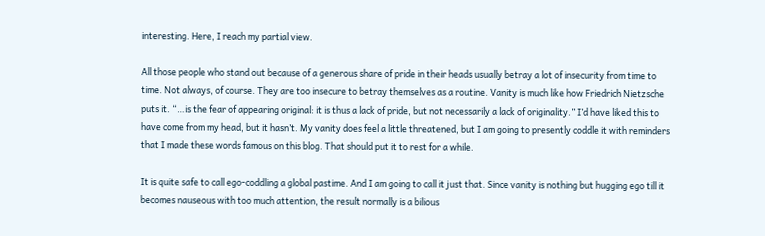interesting. Here, I reach my partial view.

All those people who stand out because of a generous share of pride in their heads usually betray a lot of insecurity from time to time. Not always, of course. They are too insecure to betray themselves as a routine. Vanity is much like how Friedrich Nietzsche puts it. “…is the fear of appearing original: it is thus a lack of pride, but not necessarily a lack of originality.” I’d have liked this to have come from my head, but it hasn’t. My vanity does feel a little threatened, but I am going to presently coddle it with reminders that I made these words famous on this blog. That should put it to rest for a while.

It is quite safe to call ego-coddling a global pastime. And I am going to call it just that. Since vanity is nothing but hugging ego till it becomes nauseous with too much attention, the result normally is a bilious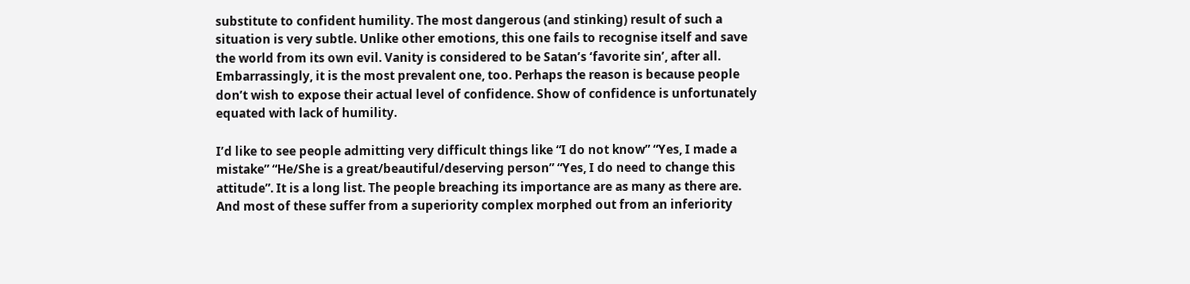substitute to confident humility. The most dangerous (and stinking) result of such a situation is very subtle. Unlike other emotions, this one fails to recognise itself and save the world from its own evil. Vanity is considered to be Satan’s ‘favorite sin’, after all. Embarrassingly, it is the most prevalent one, too. Perhaps the reason is because people don’t wish to expose their actual level of confidence. Show of confidence is unfortunately equated with lack of humility.

I’d like to see people admitting very difficult things like “I do not know” “Yes, I made a mistake” “He/She is a great/beautiful/deserving person” “Yes, I do need to change this attitude”. It is a long list. The people breaching its importance are as many as there are. And most of these suffer from a superiority complex morphed out from an inferiority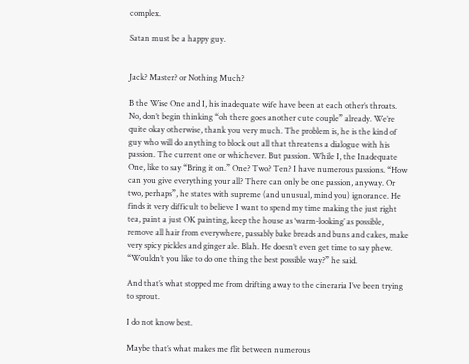complex.

Satan must be a happy guy.


Jack? Master? or Nothing Much?

B the Wise One and I, his inadequate wife have been at each other’s throats. No, don’t begin thinking “oh there goes another cute couple” already. We’re quite okay otherwise, thank you very much. The problem is, he is the kind of guy who will do anything to block out all that threatens a dialogue with his passion. The current one or whichever. But passion. While I, the Inadequate One, like to say “Bring it on.” One? Two? Ten? I have numerous passions. “How can you give everything your all? There can only be one passion, anyway. Or two, perhaps”, he states with supreme (and unusual, mind you) ignorance. He finds it very difficult to believe I want to spend my time making the just right tea, paint a just OK painting, keep the house as ‘warm-looking’ as possible, remove all hair from everywhere, passably bake breads and buns and cakes, make very spicy pickles and ginger ale. Blah. He doesn’t even get time to say phew. “Wouldn’t you like to do one thing the best possible way?” he said.

And that’s what stopped me from drifting away to the cineraria I’ve been trying to sprout.

I do not know best.

Maybe that’s what makes me flit between numerous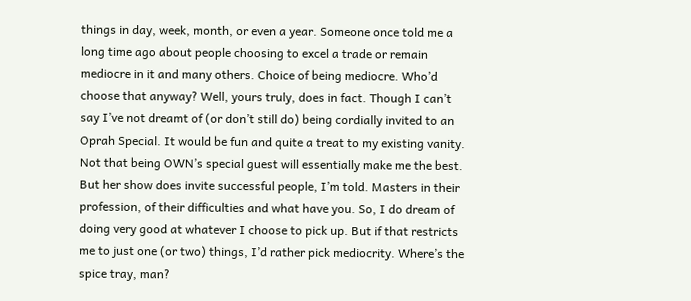things in day, week, month, or even a year. Someone once told me a long time ago about people choosing to excel a trade or remain mediocre in it and many others. Choice of being mediocre. Who’d choose that anyway? Well, yours truly, does in fact. Though I can’t say I’ve not dreamt of (or don’t still do) being cordially invited to an Oprah Special. It would be fun and quite a treat to my existing vanity. Not that being OWN’s special guest will essentially make me the best. But her show does invite successful people, I’m told. Masters in their profession, of their difficulties and what have you. So, I do dream of doing very good at whatever I choose to pick up. But if that restricts me to just one (or two) things, I’d rather pick mediocrity. Where’s the spice tray, man?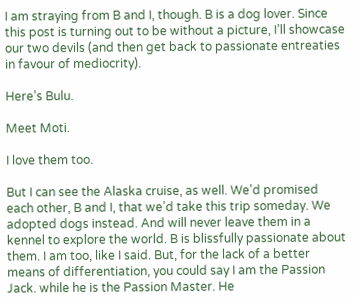I am straying from B and I, though. B is a dog lover. Since this post is turning out to be without a picture, I’ll showcase our two devils (and then get back to passionate entreaties in favour of mediocrity).

Here’s Bulu.

Meet Moti.

I love them too.

But I can see the Alaska cruise, as well. We’d promised each other, B and I, that we’d take this trip someday. We adopted dogs instead. And will never leave them in a kennel to explore the world. B is blissfully passionate about them. I am too, like I said. But, for the lack of a better means of differentiation, you could say I am the Passion Jack. while he is the Passion Master. He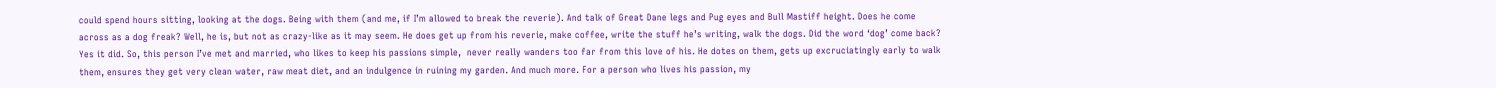could spend hours sitting, looking at the dogs. Being with them (and me, if I’m allowed to break the reverie). And talk of Great Dane legs and Pug eyes and Bull Mastiff height. Does he come across as a dog freak? Well, he is, but not as crazy-like as it may seem. He does get up from his reverie, make coffee, write the stuff he’s writing, walk the dogs. Did the word ‘dog’ come back? Yes it did. So, this person I’ve met and married, who likes to keep his passions simple,  never really wanders too far from this love of his. He dotes on them, gets up excruciatingly early to walk them, ensures they get very clean water, raw meat diet, and an indulgence in ruining my garden. And much more. For a person who lives his passion, my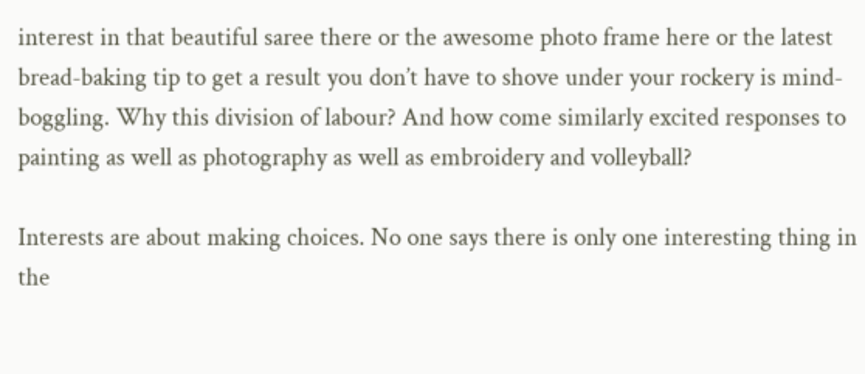interest in that beautiful saree there or the awesome photo frame here or the latest bread-baking tip to get a result you don’t have to shove under your rockery is mind-boggling. Why this division of labour? And how come similarly excited responses to painting as well as photography as well as embroidery and volleyball?

Interests are about making choices. No one says there is only one interesting thing in the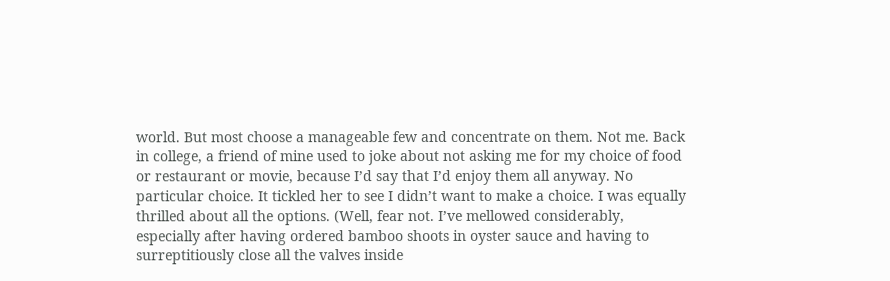world. But most choose a manageable few and concentrate on them. Not me. Back in college, a friend of mine used to joke about not asking me for my choice of food or restaurant or movie, because I’d say that I’d enjoy them all anyway. No particular choice. It tickled her to see I didn’t want to make a choice. I was equally thrilled about all the options. (Well, fear not. I’ve mellowed considerably, especially after having ordered bamboo shoots in oyster sauce and having to surreptitiously close all the valves inside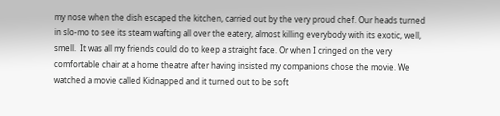my nose when the dish escaped the kitchen, carried out by the very proud chef. Our heads turned in slo-mo to see its steam wafting all over the eatery, almost killing everybody with its exotic, well, smell.  It was all my friends could do to keep a straight face. Or when I cringed on the very comfortable chair at a home theatre after having insisted my companions chose the movie. We watched a movie called Kidnapped and it turned out to be soft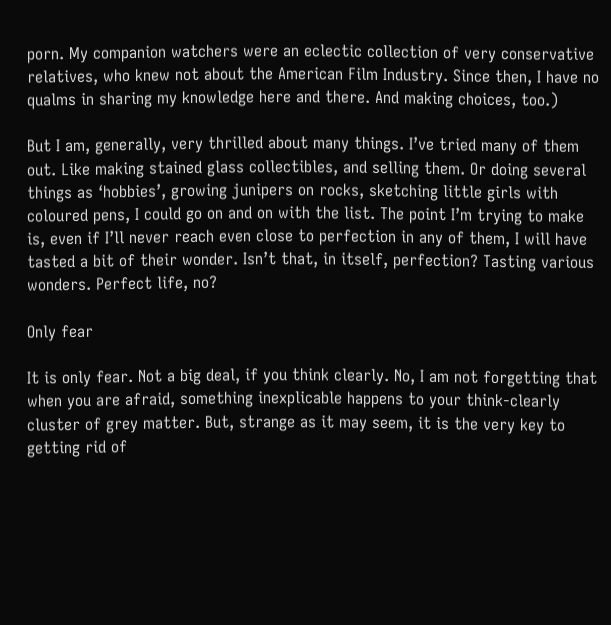porn. My companion watchers were an eclectic collection of very conservative relatives, who knew not about the American Film Industry. Since then, I have no qualms in sharing my knowledge here and there. And making choices, too.)

But I am, generally, very thrilled about many things. I’ve tried many of them out. Like making stained glass collectibles, and selling them. Or doing several things as ‘hobbies’, growing junipers on rocks, sketching little girls with coloured pens, I could go on and on with the list. The point I’m trying to make is, even if I’ll never reach even close to perfection in any of them, I will have tasted a bit of their wonder. Isn’t that, in itself, perfection? Tasting various wonders. Perfect life, no?

Only fear

It is only fear. Not a big deal, if you think clearly. No, I am not forgetting that when you are afraid, something inexplicable happens to your think-clearly cluster of grey matter. But, strange as it may seem, it is the very key to getting rid of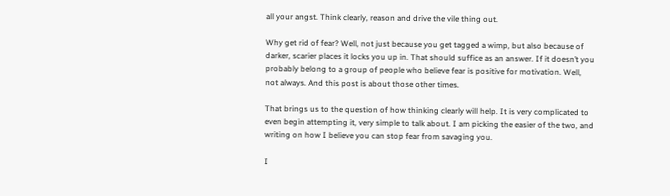all your angst. Think clearly, reason and drive the vile thing out.

Why get rid of fear? Well, not just because you get tagged a wimp, but also because of darker, scarier places it locks you up in. That should suffice as an answer. If it doesn’t you probably belong to a group of people who believe fear is positive for motivation. Well, not always. And this post is about those other times.

That brings us to the question of how thinking clearly will help. It is very complicated to even begin attempting it, very simple to talk about. I am picking the easier of the two, and writing on how I believe you can stop fear from savaging you.

I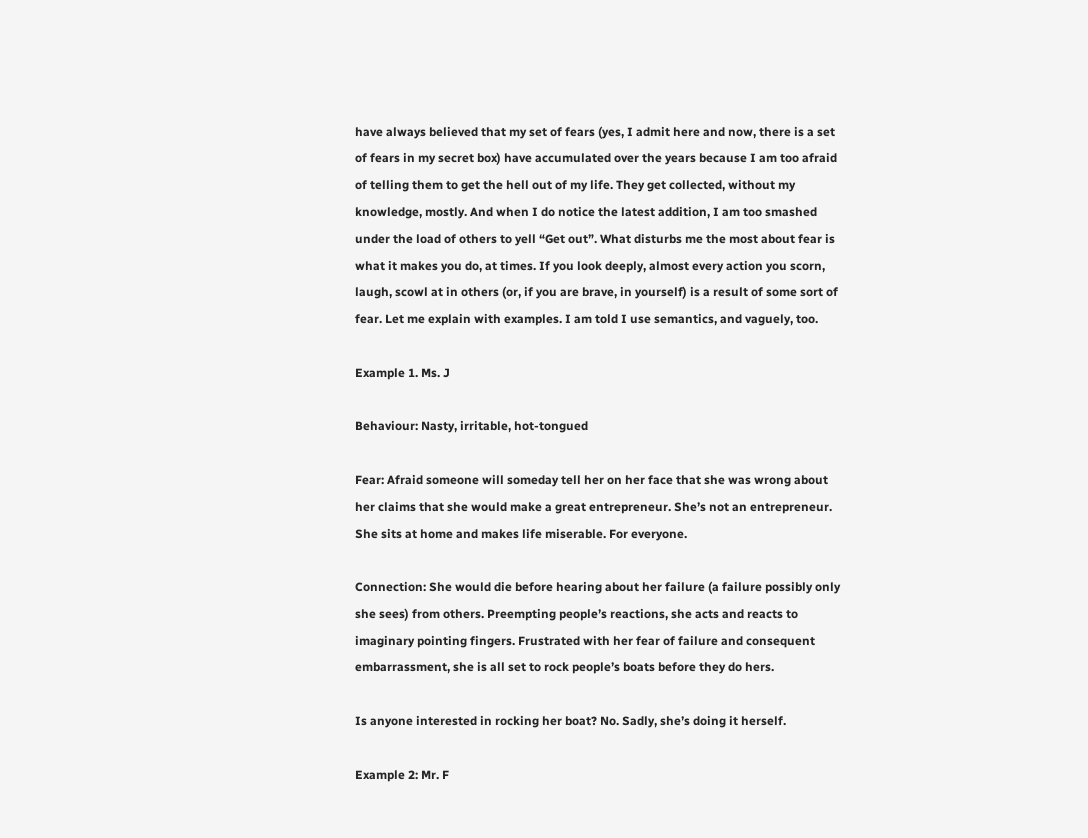have always believed that my set of fears (yes, I admit here and now, there is a set of fears in my secret box) have accumulated over the years because I am too afraid of telling them to get the hell out of my life. They get collected, without my knowledge, mostly. And when I do notice the latest addition, I am too smashed under the load of others to yell “Get out”. What disturbs me the most about fear is what it makes you do, at times. If you look deeply, almost every action you scorn, laugh, scowl at in others (or, if you are brave, in yourself) is a result of some sort of fear. Let me explain with examples. I am told I use semantics, and vaguely, too.

Example 1. Ms. J

Behaviour: Nasty, irritable, hot-tongued

Fear: Afraid someone will someday tell her on her face that she was wrong about her claims that she would make a great entrepreneur. She’s not an entrepreneur. She sits at home and makes life miserable. For everyone.

Connection: She would die before hearing about her failure (a failure possibly only she sees) from others. Preempting people’s reactions, she acts and reacts to imaginary pointing fingers. Frustrated with her fear of failure and consequent embarrassment, she is all set to rock people’s boats before they do hers.

Is anyone interested in rocking her boat? No. Sadly, she’s doing it herself.

Example 2: Mr. F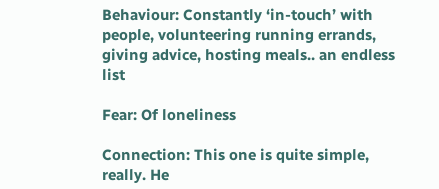Behaviour: Constantly ‘in-touch’ with people, volunteering running errands, giving advice, hosting meals.. an endless list

Fear: Of loneliness

Connection: This one is quite simple, really. He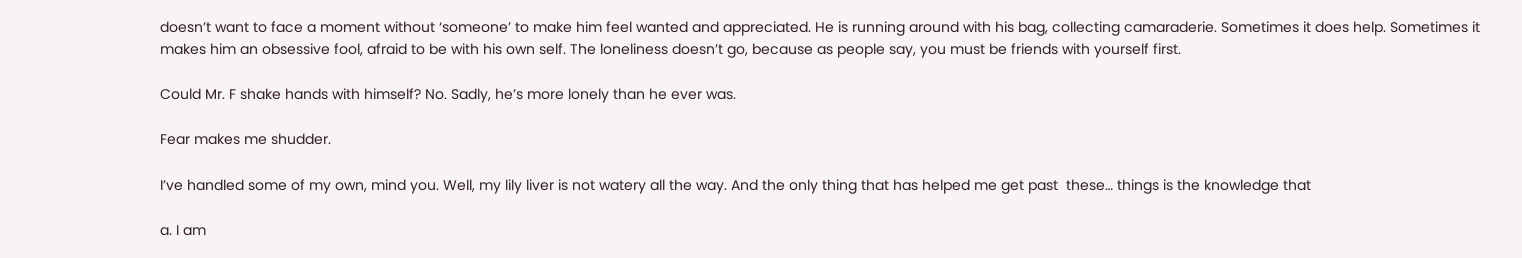doesn’t want to face a moment without ‘someone’ to make him feel wanted and appreciated. He is running around with his bag, collecting camaraderie. Sometimes it does help. Sometimes it makes him an obsessive fool, afraid to be with his own self. The loneliness doesn’t go, because as people say, you must be friends with yourself first.

Could Mr. F shake hands with himself? No. Sadly, he’s more lonely than he ever was.

Fear makes me shudder.

I’ve handled some of my own, mind you. Well, my lily liver is not watery all the way. And the only thing that has helped me get past  these… things is the knowledge that

a. I am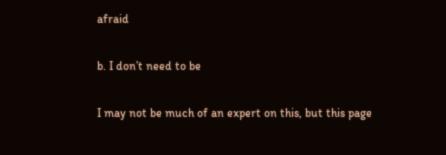afraid

b. I don’t need to be

I may not be much of an expert on this, but this page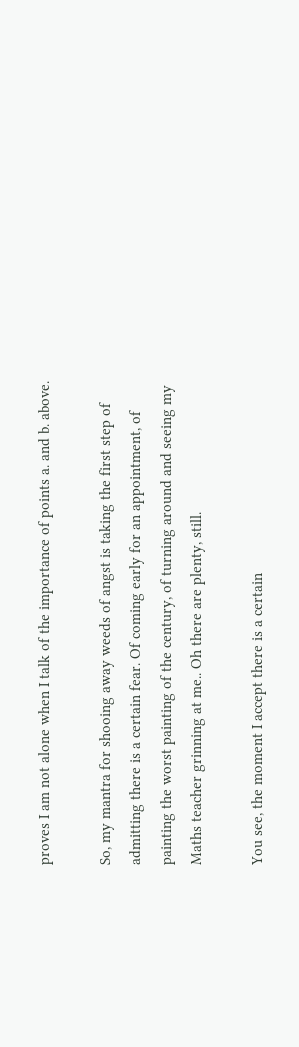proves I am not alone when I talk of the importance of points a. and b. above.

So, my mantra for shooing away weeds of angst is taking the first step of admitting there is a certain fear. Of coming early for an appointment, of painting the worst painting of the century, of turning around and seeing my Maths teacher grinning at me.. Oh there are plenty, still.

You see, the moment I accept there is a certain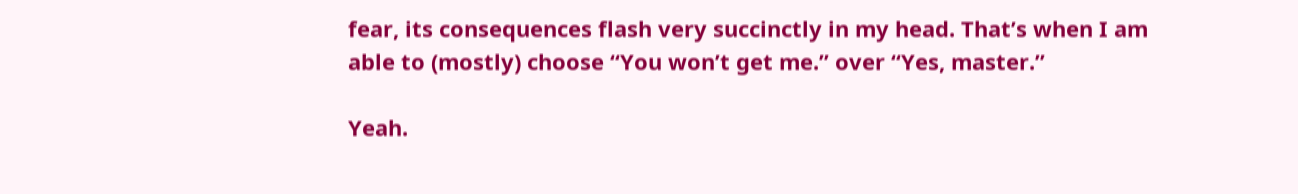fear, its consequences flash very succinctly in my head. That’s when I am able to (mostly) choose “You won’t get me.” over “Yes, master.”

Yeah.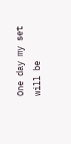One day my set will be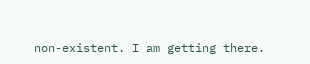non-existent. I am getting there.